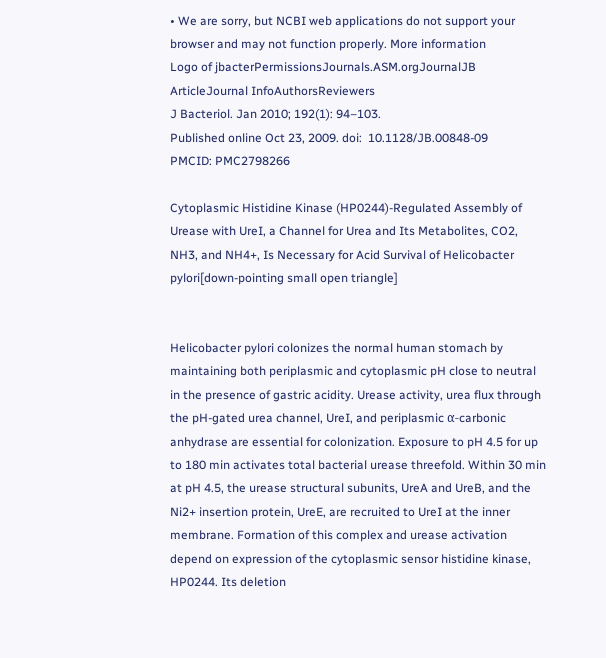• We are sorry, but NCBI web applications do not support your browser and may not function properly. More information
Logo of jbacterPermissionsJournals.ASM.orgJournalJB ArticleJournal InfoAuthorsReviewers
J Bacteriol. Jan 2010; 192(1): 94–103.
Published online Oct 23, 2009. doi:  10.1128/JB.00848-09
PMCID: PMC2798266

Cytoplasmic Histidine Kinase (HP0244)-Regulated Assembly of Urease with UreI, a Channel for Urea and Its Metabolites, CO2, NH3, and NH4+, Is Necessary for Acid Survival of Helicobacter pylori[down-pointing small open triangle]


Helicobacter pylori colonizes the normal human stomach by maintaining both periplasmic and cytoplasmic pH close to neutral in the presence of gastric acidity. Urease activity, urea flux through the pH-gated urea channel, UreI, and periplasmic α-carbonic anhydrase are essential for colonization. Exposure to pH 4.5 for up to 180 min activates total bacterial urease threefold. Within 30 min at pH 4.5, the urease structural subunits, UreA and UreB, and the Ni2+ insertion protein, UreE, are recruited to UreI at the inner membrane. Formation of this complex and urease activation depend on expression of the cytoplasmic sensor histidine kinase, HP0244. Its deletion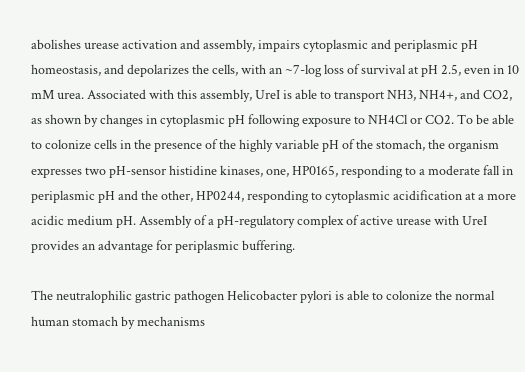abolishes urease activation and assembly, impairs cytoplasmic and periplasmic pH homeostasis, and depolarizes the cells, with an ~7-log loss of survival at pH 2.5, even in 10 mM urea. Associated with this assembly, UreI is able to transport NH3, NH4+, and CO2, as shown by changes in cytoplasmic pH following exposure to NH4Cl or CO2. To be able to colonize cells in the presence of the highly variable pH of the stomach, the organism expresses two pH-sensor histidine kinases, one, HP0165, responding to a moderate fall in periplasmic pH and the other, HP0244, responding to cytoplasmic acidification at a more acidic medium pH. Assembly of a pH-regulatory complex of active urease with UreI provides an advantage for periplasmic buffering.

The neutralophilic gastric pathogen Helicobacter pylori is able to colonize the normal human stomach by mechanisms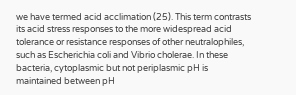we have termed acid acclimation (25). This term contrasts its acid stress responses to the more widespread acid tolerance or resistance responses of other neutralophiles, such as Escherichia coli and Vibrio cholerae. In these bacteria, cytoplasmic but not periplasmic pH is maintained between pH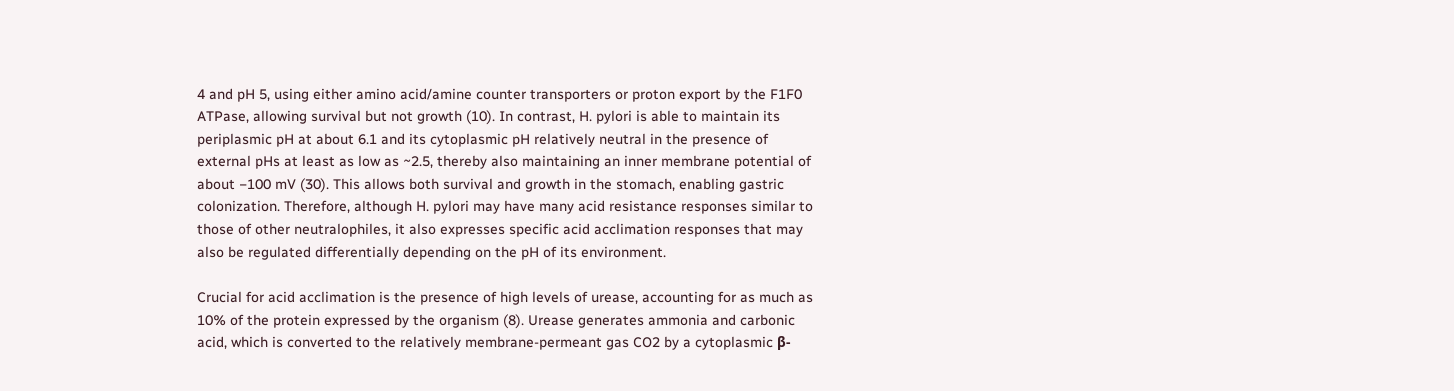4 and pH 5, using either amino acid/amine counter transporters or proton export by the F1F0 ATPase, allowing survival but not growth (10). In contrast, H. pylori is able to maintain its periplasmic pH at about 6.1 and its cytoplasmic pH relatively neutral in the presence of external pHs at least as low as ~2.5, thereby also maintaining an inner membrane potential of about −100 mV (30). This allows both survival and growth in the stomach, enabling gastric colonization. Therefore, although H. pylori may have many acid resistance responses similar to those of other neutralophiles, it also expresses specific acid acclimation responses that may also be regulated differentially depending on the pH of its environment.

Crucial for acid acclimation is the presence of high levels of urease, accounting for as much as 10% of the protein expressed by the organism (8). Urease generates ammonia and carbonic acid, which is converted to the relatively membrane-permeant gas CO2 by a cytoplasmic β-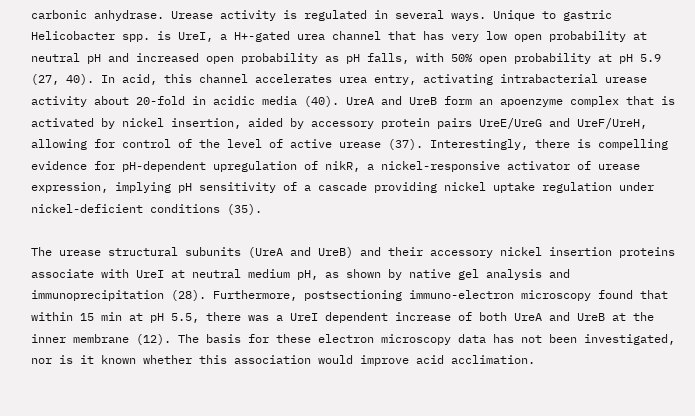carbonic anhydrase. Urease activity is regulated in several ways. Unique to gastric Helicobacter spp. is UreI, a H+-gated urea channel that has very low open probability at neutral pH and increased open probability as pH falls, with 50% open probability at pH 5.9 (27, 40). In acid, this channel accelerates urea entry, activating intrabacterial urease activity about 20-fold in acidic media (40). UreA and UreB form an apoenzyme complex that is activated by nickel insertion, aided by accessory protein pairs UreE/UreG and UreF/UreH, allowing for control of the level of active urease (37). Interestingly, there is compelling evidence for pH-dependent upregulation of nikR, a nickel-responsive activator of urease expression, implying pH sensitivity of a cascade providing nickel uptake regulation under nickel-deficient conditions (35).

The urease structural subunits (UreA and UreB) and their accessory nickel insertion proteins associate with UreI at neutral medium pH, as shown by native gel analysis and immunoprecipitation (28). Furthermore, postsectioning immuno-electron microscopy found that within 15 min at pH 5.5, there was a UreI dependent increase of both UreA and UreB at the inner membrane (12). The basis for these electron microscopy data has not been investigated, nor is it known whether this association would improve acid acclimation.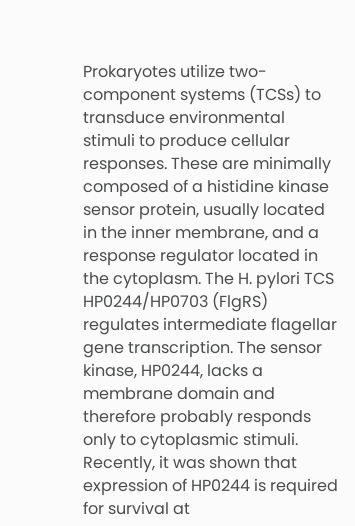Prokaryotes utilize two-component systems (TCSs) to transduce environmental stimuli to produce cellular responses. These are minimally composed of a histidine kinase sensor protein, usually located in the inner membrane, and a response regulator located in the cytoplasm. The H. pylori TCS HP0244/HP0703 (FlgRS) regulates intermediate flagellar gene transcription. The sensor kinase, HP0244, lacks a membrane domain and therefore probably responds only to cytoplasmic stimuli. Recently, it was shown that expression of HP0244 is required for survival at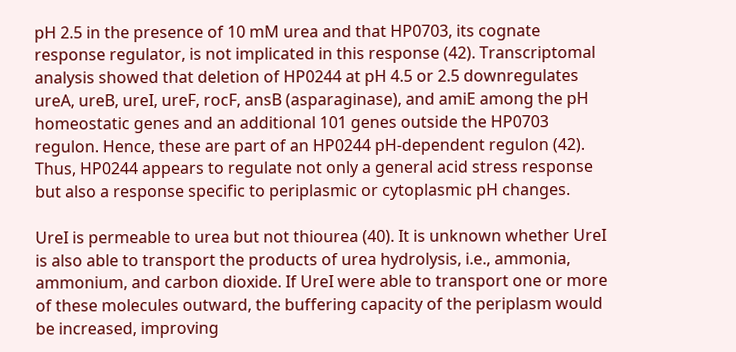pH 2.5 in the presence of 10 mM urea and that HP0703, its cognate response regulator, is not implicated in this response (42). Transcriptomal analysis showed that deletion of HP0244 at pH 4.5 or 2.5 downregulates ureA, ureB, ureI, ureF, rocF, ansB (asparaginase), and amiE among the pH homeostatic genes and an additional 101 genes outside the HP0703 regulon. Hence, these are part of an HP0244 pH-dependent regulon (42). Thus, HP0244 appears to regulate not only a general acid stress response but also a response specific to periplasmic or cytoplasmic pH changes.

UreI is permeable to urea but not thiourea (40). It is unknown whether UreI is also able to transport the products of urea hydrolysis, i.e., ammonia, ammonium, and carbon dioxide. If UreI were able to transport one or more of these molecules outward, the buffering capacity of the periplasm would be increased, improving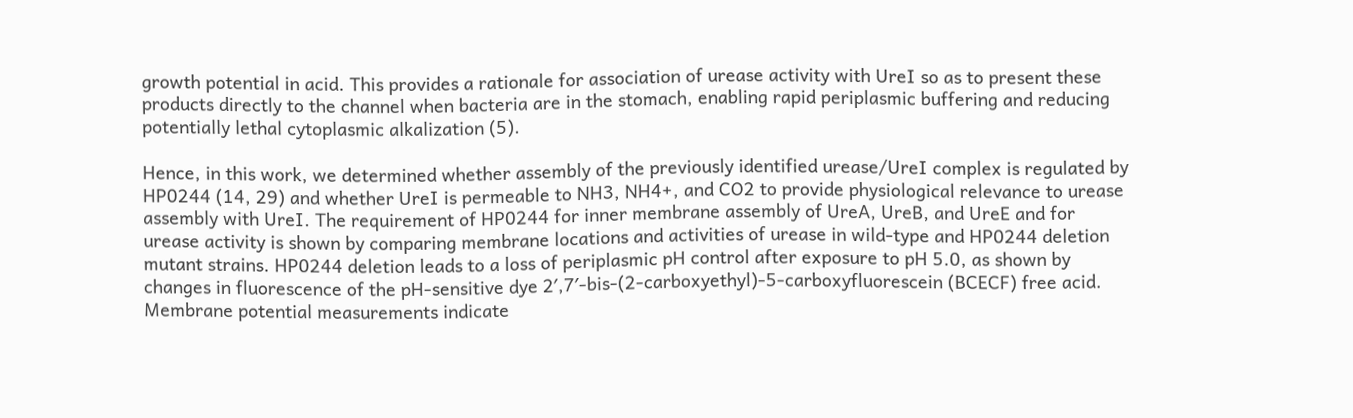growth potential in acid. This provides a rationale for association of urease activity with UreI so as to present these products directly to the channel when bacteria are in the stomach, enabling rapid periplasmic buffering and reducing potentially lethal cytoplasmic alkalization (5).

Hence, in this work, we determined whether assembly of the previously identified urease/UreI complex is regulated by HP0244 (14, 29) and whether UreI is permeable to NH3, NH4+, and CO2 to provide physiological relevance to urease assembly with UreI. The requirement of HP0244 for inner membrane assembly of UreA, UreB, and UreE and for urease activity is shown by comparing membrane locations and activities of urease in wild-type and HP0244 deletion mutant strains. HP0244 deletion leads to a loss of periplasmic pH control after exposure to pH 5.0, as shown by changes in fluorescence of the pH-sensitive dye 2′,7′-bis-(2-carboxyethyl)-5-carboxyfluorescein (BCECF) free acid. Membrane potential measurements indicate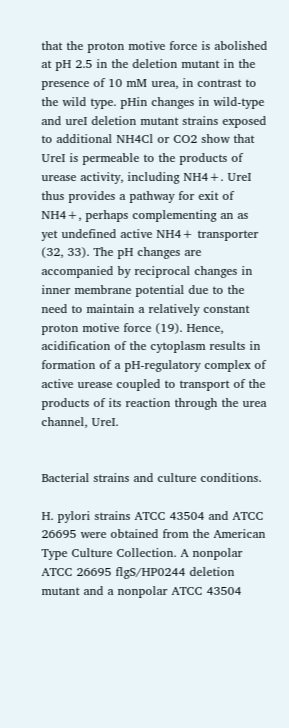that the proton motive force is abolished at pH 2.5 in the deletion mutant in the presence of 10 mM urea, in contrast to the wild type. pHin changes in wild-type and ureI deletion mutant strains exposed to additional NH4Cl or CO2 show that UreI is permeable to the products of urease activity, including NH4+. UreI thus provides a pathway for exit of NH4+, perhaps complementing an as yet undefined active NH4+ transporter (32, 33). The pH changes are accompanied by reciprocal changes in inner membrane potential due to the need to maintain a relatively constant proton motive force (19). Hence, acidification of the cytoplasm results in formation of a pH-regulatory complex of active urease coupled to transport of the products of its reaction through the urea channel, UreI.


Bacterial strains and culture conditions.

H. pylori strains ATCC 43504 and ATCC 26695 were obtained from the American Type Culture Collection. A nonpolar ATCC 26695 flgS/HP0244 deletion mutant and a nonpolar ATCC 43504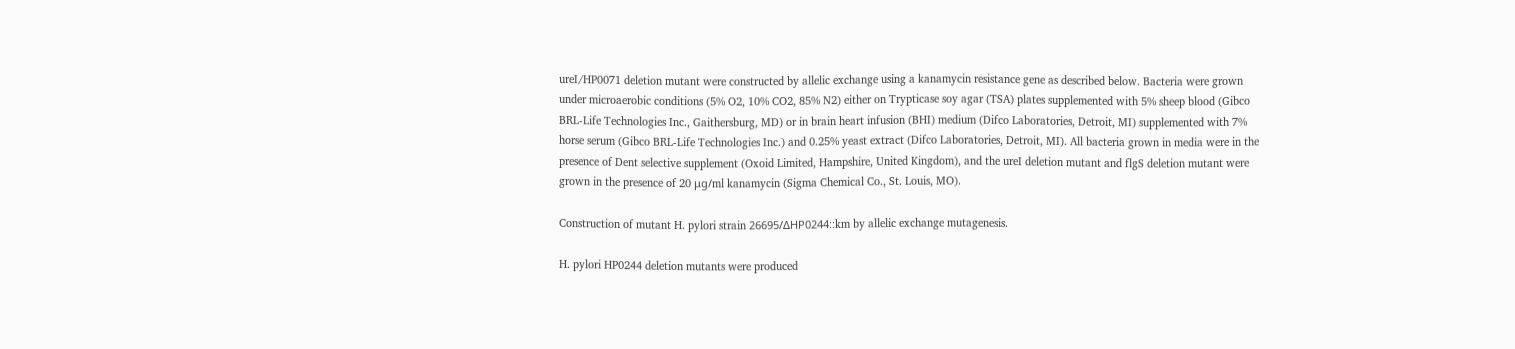ureI/HP0071 deletion mutant were constructed by allelic exchange using a kanamycin resistance gene as described below. Bacteria were grown under microaerobic conditions (5% O2, 10% CO2, 85% N2) either on Trypticase soy agar (TSA) plates supplemented with 5% sheep blood (Gibco BRL-Life Technologies Inc., Gaithersburg, MD) or in brain heart infusion (BHI) medium (Difco Laboratories, Detroit, MI) supplemented with 7% horse serum (Gibco BRL-Life Technologies Inc.) and 0.25% yeast extract (Difco Laboratories, Detroit, MI). All bacteria grown in media were in the presence of Dent selective supplement (Oxoid Limited, Hampshire, United Kingdom), and the ureI deletion mutant and flgS deletion mutant were grown in the presence of 20 μg/ml kanamycin (Sigma Chemical Co., St. Louis, MO).

Construction of mutant H. pylori strain 26695/ΔHP0244::km by allelic exchange mutagenesis.

H. pylori HP0244 deletion mutants were produced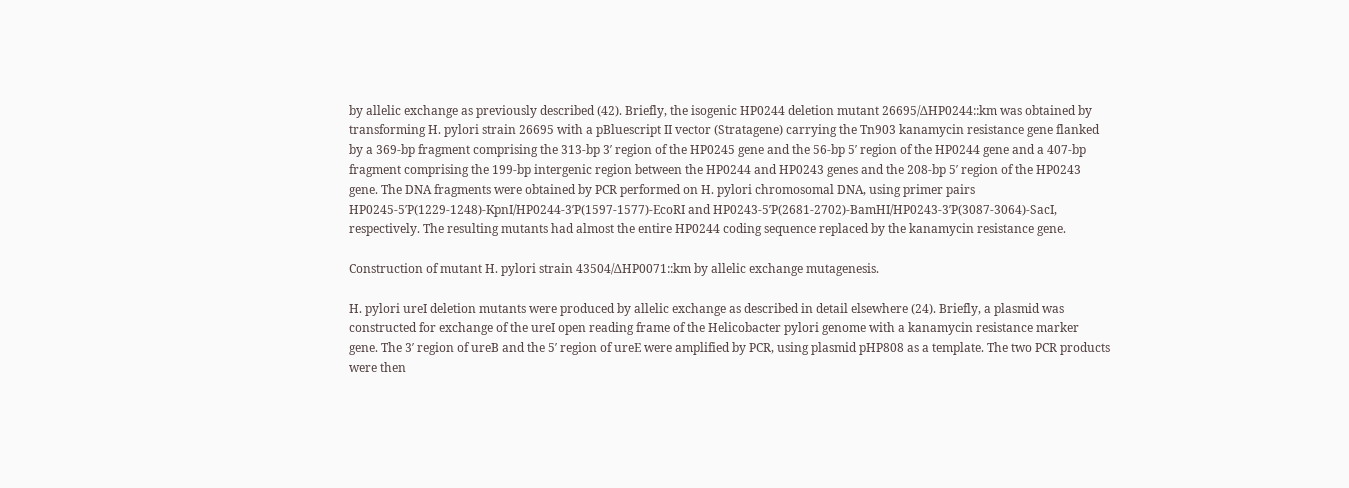by allelic exchange as previously described (42). Briefly, the isogenic HP0244 deletion mutant 26695/ΔHP0244::km was obtained by transforming H. pylori strain 26695 with a pBluescript II vector (Stratagene) carrying the Tn903 kanamycin resistance gene flanked by a 369-bp fragment comprising the 313-bp 3′ region of the HP0245 gene and the 56-bp 5′ region of the HP0244 gene and a 407-bp fragment comprising the 199-bp intergenic region between the HP0244 and HP0243 genes and the 208-bp 5′ region of the HP0243 gene. The DNA fragments were obtained by PCR performed on H. pylori chromosomal DNA, using primer pairs HP0245-5′P(1229-1248)-KpnI/HP0244-3′P(1597-1577)-EcoRI and HP0243-5′P(2681-2702)-BamHI/HP0243-3′P(3087-3064)-SacI, respectively. The resulting mutants had almost the entire HP0244 coding sequence replaced by the kanamycin resistance gene.

Construction of mutant H. pylori strain 43504/ΔHP0071::km by allelic exchange mutagenesis.

H. pylori ureI deletion mutants were produced by allelic exchange as described in detail elsewhere (24). Briefly, a plasmid was constructed for exchange of the ureI open reading frame of the Helicobacter pylori genome with a kanamycin resistance marker gene. The 3′ region of ureB and the 5′ region of ureE were amplified by PCR, using plasmid pHP808 as a template. The two PCR products were then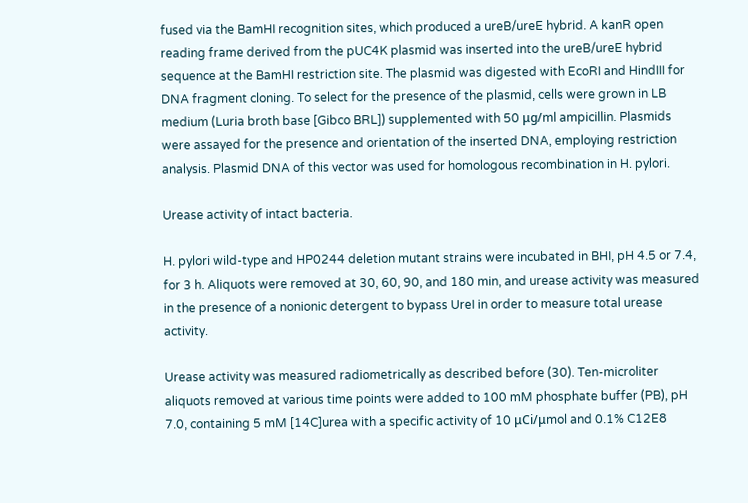fused via the BamHI recognition sites, which produced a ureB/ureE hybrid. A kanR open reading frame derived from the pUC4K plasmid was inserted into the ureB/ureE hybrid sequence at the BamHI restriction site. The plasmid was digested with EcoRI and HindIII for DNA fragment cloning. To select for the presence of the plasmid, cells were grown in LB medium (Luria broth base [Gibco BRL]) supplemented with 50 μg/ml ampicillin. Plasmids were assayed for the presence and orientation of the inserted DNA, employing restriction analysis. Plasmid DNA of this vector was used for homologous recombination in H. pylori.

Urease activity of intact bacteria.

H. pylori wild-type and HP0244 deletion mutant strains were incubated in BHI, pH 4.5 or 7.4, for 3 h. Aliquots were removed at 30, 60, 90, and 180 min, and urease activity was measured in the presence of a nonionic detergent to bypass UreI in order to measure total urease activity.

Urease activity was measured radiometrically as described before (30). Ten-microliter aliquots removed at various time points were added to 100 mM phosphate buffer (PB), pH 7.0, containing 5 mM [14C]urea with a specific activity of 10 μCi/μmol and 0.1% C12E8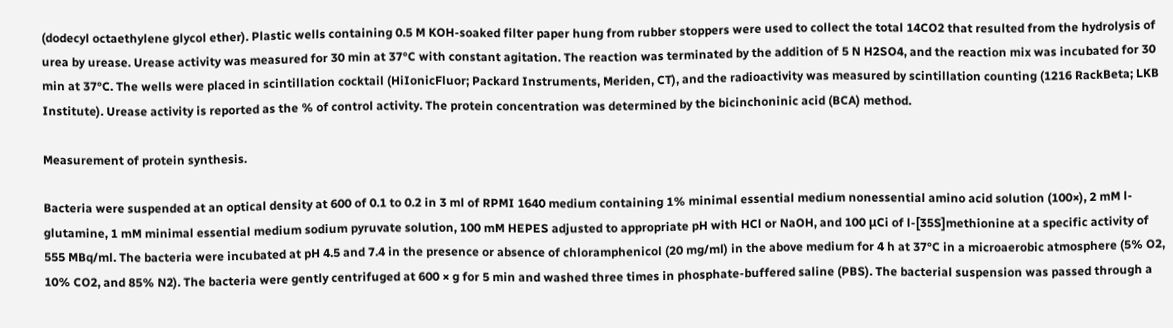(dodecyl octaethylene glycol ether). Plastic wells containing 0.5 M KOH-soaked filter paper hung from rubber stoppers were used to collect the total 14CO2 that resulted from the hydrolysis of urea by urease. Urease activity was measured for 30 min at 37°C with constant agitation. The reaction was terminated by the addition of 5 N H2SO4, and the reaction mix was incubated for 30 min at 37°C. The wells were placed in scintillation cocktail (HiIonicFluor; Packard Instruments, Meriden, CT), and the radioactivity was measured by scintillation counting (1216 RackBeta; LKB Institute). Urease activity is reported as the % of control activity. The protein concentration was determined by the bicinchoninic acid (BCA) method.

Measurement of protein synthesis.

Bacteria were suspended at an optical density at 600 of 0.1 to 0.2 in 3 ml of RPMI 1640 medium containing 1% minimal essential medium nonessential amino acid solution (100×), 2 mM l-glutamine, 1 mM minimal essential medium sodium pyruvate solution, 100 mM HEPES adjusted to appropriate pH with HCl or NaOH, and 100 μCi of l-[35S]methionine at a specific activity of 555 MBq/ml. The bacteria were incubated at pH 4.5 and 7.4 in the presence or absence of chloramphenicol (20 mg/ml) in the above medium for 4 h at 37°C in a microaerobic atmosphere (5% O2, 10% CO2, and 85% N2). The bacteria were gently centrifuged at 600 × g for 5 min and washed three times in phosphate-buffered saline (PBS). The bacterial suspension was passed through a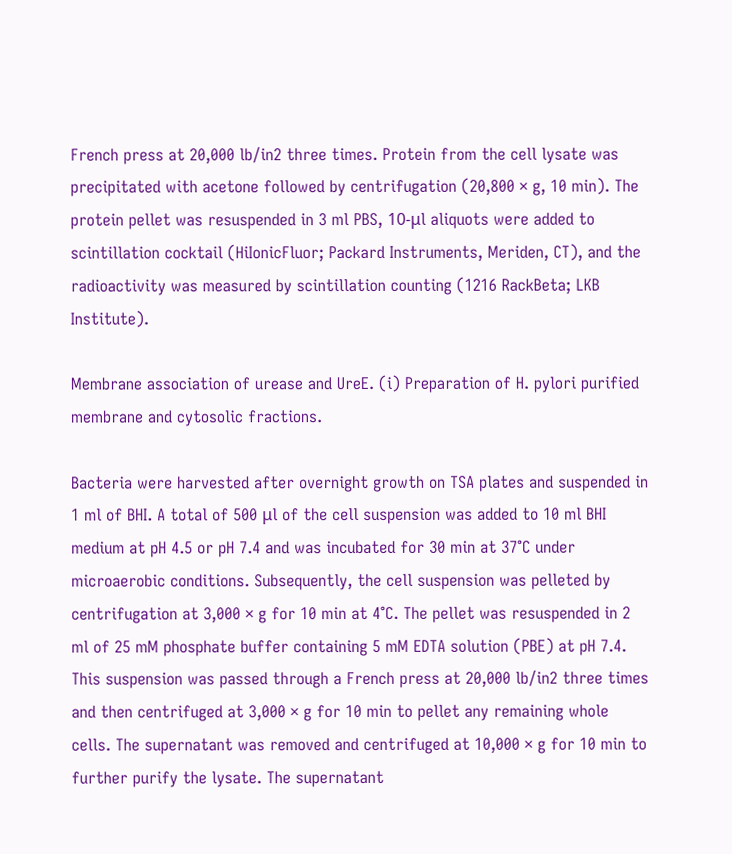French press at 20,000 lb/in2 three times. Protein from the cell lysate was precipitated with acetone followed by centrifugation (20,800 × g, 10 min). The protein pellet was resuspended in 3 ml PBS, 10-μl aliquots were added to scintillation cocktail (HiIonicFluor; Packard Instruments, Meriden, CT), and the radioactivity was measured by scintillation counting (1216 RackBeta; LKB Institute).

Membrane association of urease and UreE. (i) Preparation of H. pylori purified membrane and cytosolic fractions.

Bacteria were harvested after overnight growth on TSA plates and suspended in 1 ml of BHI. A total of 500 μl of the cell suspension was added to 10 ml BHI medium at pH 4.5 or pH 7.4 and was incubated for 30 min at 37°C under microaerobic conditions. Subsequently, the cell suspension was pelleted by centrifugation at 3,000 × g for 10 min at 4°C. The pellet was resuspended in 2 ml of 25 mM phosphate buffer containing 5 mM EDTA solution (PBE) at pH 7.4. This suspension was passed through a French press at 20,000 lb/in2 three times and then centrifuged at 3,000 × g for 10 min to pellet any remaining whole cells. The supernatant was removed and centrifuged at 10,000 × g for 10 min to further purify the lysate. The supernatant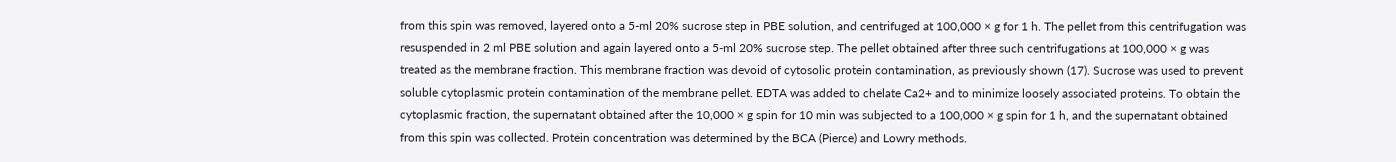from this spin was removed, layered onto a 5-ml 20% sucrose step in PBE solution, and centrifuged at 100,000 × g for 1 h. The pellet from this centrifugation was resuspended in 2 ml PBE solution and again layered onto a 5-ml 20% sucrose step. The pellet obtained after three such centrifugations at 100,000 × g was treated as the membrane fraction. This membrane fraction was devoid of cytosolic protein contamination, as previously shown (17). Sucrose was used to prevent soluble cytoplasmic protein contamination of the membrane pellet. EDTA was added to chelate Ca2+ and to minimize loosely associated proteins. To obtain the cytoplasmic fraction, the supernatant obtained after the 10,000 × g spin for 10 min was subjected to a 100,000 × g spin for 1 h, and the supernatant obtained from this spin was collected. Protein concentration was determined by the BCA (Pierce) and Lowry methods.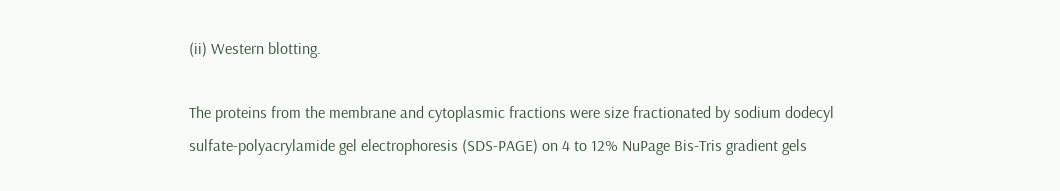(ii) Western blotting.

The proteins from the membrane and cytoplasmic fractions were size fractionated by sodium dodecyl sulfate-polyacrylamide gel electrophoresis (SDS-PAGE) on 4 to 12% NuPage Bis-Tris gradient gels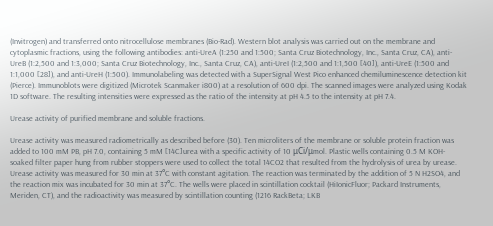(Invitrogen) and transferred onto nitrocellulose membranes (Bio-Rad). Western blot analysis was carried out on the membrane and cytoplasmic fractions, using the following antibodies: anti-UreA (1:250 and 1:500; Santa Cruz Biotechnology, Inc., Santa Cruz, CA), anti-UreB (1:2,500 and 1:3,000; Santa Cruz Biotechnology, Inc., Santa Cruz, CA), anti-UreI (1:2,500 and 1:1,500 [40]), anti-UreE (1:500 and 1:1,000 [28]), and anti-UreH (1:500). Immunolabeling was detected with a SuperSignal West Pico enhanced chemiluminescence detection kit (Pierce). Immunoblots were digitized (Microtek Scanmaker i800) at a resolution of 600 dpi. The scanned images were analyzed using Kodak 1D software. The resulting intensities were expressed as the ratio of the intensity at pH 4.5 to the intensity at pH 7.4.

Urease activity of purified membrane and soluble fractions.

Urease activity was measured radiometrically as described before (30). Ten microliters of the membrane or soluble protein fraction was added to 100 mM PB, pH 7.0, containing 5 mM [14C]urea with a specific activity of 10 μCi/μmol. Plastic wells containing 0.5 M KOH-soaked filter paper hung from rubber stoppers were used to collect the total 14CO2 that resulted from the hydrolysis of urea by urease. Urease activity was measured for 30 min at 37°C with constant agitation. The reaction was terminated by the addition of 5 N H2SO4, and the reaction mix was incubated for 30 min at 37°C. The wells were placed in scintillation cocktail (HiIonicFluor; Packard Instruments, Meriden, CT), and the radioactivity was measured by scintillation counting (1216 RackBeta; LKB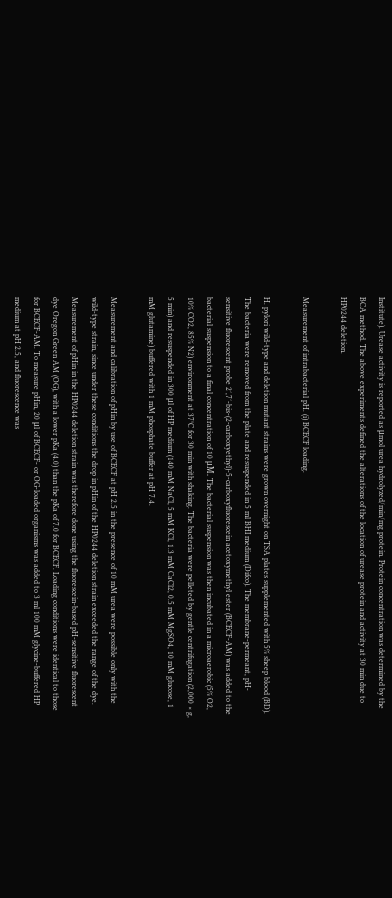Institute). Urease activity is reported as μmol urea hydrolyzed/min/mg protein. Protein concentration was determined by the BCA method. The above experiments defined the alterations of the location of urease protein and activity at 30 min due to HP0244 deletion.

Measurement of intrabacterial pH. (i) BCECF loading.

H. pylori wild-type and deletion mutant strains were grown overnight on TSA plates supplemented with 5% sheep blood (BD). The bacteria were removed from the plate and resuspended in 5 ml BHI medium (Difco). The membrane-permeant, pH-sensitive fluorescent probe 2′,7′-bis-(2-carboxyethyl)-5-carboxyfluorescein acetoxymethyl ester (BCECF-AM) was added to the bacterial suspension to a final concentration of 10 μM. The bacterial suspension was then incubated in a microaerobic (5% O2, 10% CO2, 85% N2) environment at 37°C for 30 min with shaking. The bacteria were pelleted by gentle centrifugation (2,000 × g, 5 min) and resuspended in 300 μl of HP medium (140 mM NaCl, 5 mM KCl, 1.3 mM CaCl2, 0.5 mM MgSO4, 10 mM glucose, 1 mM glutamine) buffered with 1 mM phosphate buffer at pH 7.4.

Measurement and calibration of pHin by use of BCECF at pH 2.5 in the presence of 10 mM urea were possible only with the wild-type strain, since under these conditions the drop in pHin of the HP0244 deletion strain exceeded the range of the dye. Measurement of pHin in the HP0244 deletion strain was therefore done using the fluorescein-based pH-sensitive fluorescent dye Oregon Green AM (OG), with a lower pKa (4.0) than the pKa of 7.0 for BCECF. Loading conditions were identical to those for BCECF-AM. To measure pHin, 20 μl of BCECF- or OG-loaded organisms was added to 3 ml 100 mM glycine-buffered HP medium at pH 2.5, and fluorescence was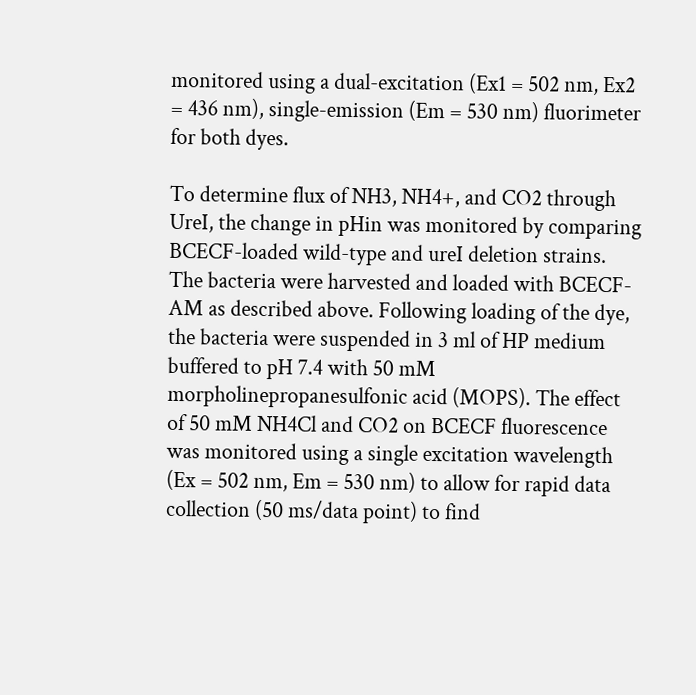monitored using a dual-excitation (Ex1 = 502 nm, Ex2 = 436 nm), single-emission (Em = 530 nm) fluorimeter for both dyes.

To determine flux of NH3, NH4+, and CO2 through UreI, the change in pHin was monitored by comparing BCECF-loaded wild-type and ureI deletion strains. The bacteria were harvested and loaded with BCECF-AM as described above. Following loading of the dye, the bacteria were suspended in 3 ml of HP medium buffered to pH 7.4 with 50 mM morpholinepropanesulfonic acid (MOPS). The effect of 50 mM NH4Cl and CO2 on BCECF fluorescence was monitored using a single excitation wavelength (Ex = 502 nm, Em = 530 nm) to allow for rapid data collection (50 ms/data point) to find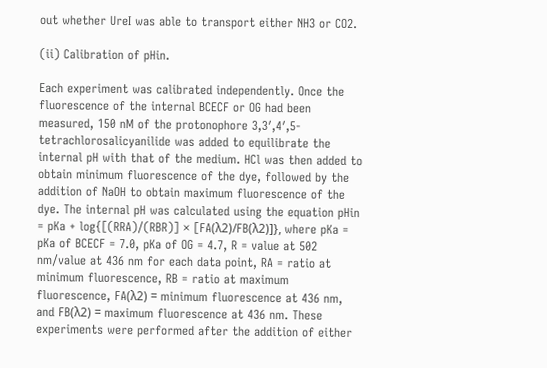out whether UreI was able to transport either NH3 or CO2.

(ii) Calibration of pHin.

Each experiment was calibrated independently. Once the fluorescence of the internal BCECF or OG had been measured, 150 nM of the protonophore 3,3′,4′,5-tetrachlorosalicyanilide was added to equilibrate the internal pH with that of the medium. HCl was then added to obtain minimum fluorescence of the dye, followed by the addition of NaOH to obtain maximum fluorescence of the dye. The internal pH was calculated using the equation pHin = pKa + log{[(RRA)/(RBR)] × [FA(λ2)/FB(λ2)]}, where pKa = pKa of BCECF = 7.0, pKa of OG = 4.7, R = value at 502 nm/value at 436 nm for each data point, RA = ratio at minimum fluorescence, RB = ratio at maximum fluorescence, FA(λ2) = minimum fluorescence at 436 nm, and FB(λ2) = maximum fluorescence at 436 nm. These experiments were performed after the addition of either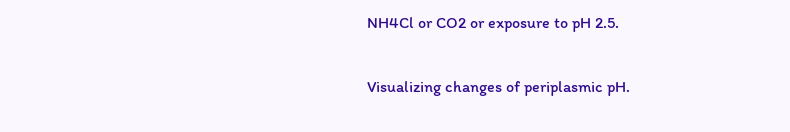NH4Cl or CO2 or exposure to pH 2.5.

Visualizing changes of periplasmic pH.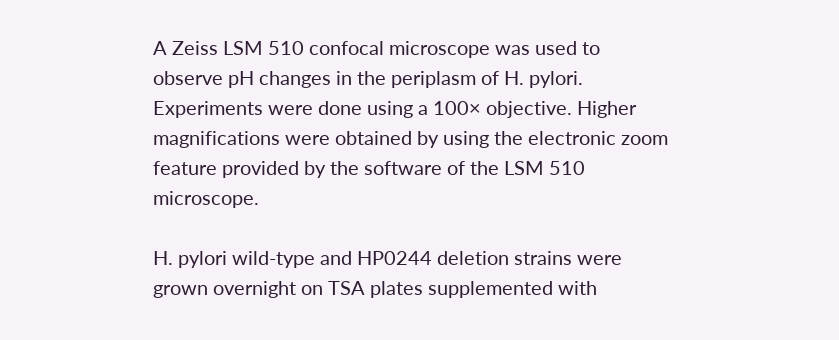A Zeiss LSM 510 confocal microscope was used to observe pH changes in the periplasm of H. pylori. Experiments were done using a 100× objective. Higher magnifications were obtained by using the electronic zoom feature provided by the software of the LSM 510 microscope.

H. pylori wild-type and HP0244 deletion strains were grown overnight on TSA plates supplemented with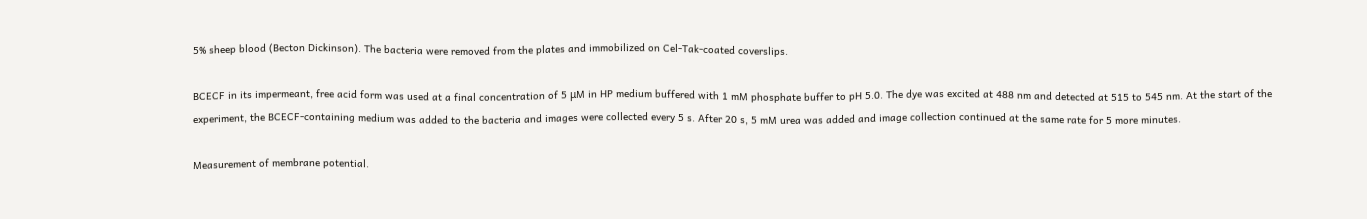5% sheep blood (Becton Dickinson). The bacteria were removed from the plates and immobilized on Cel-Tak-coated coverslips.

BCECF in its impermeant, free acid form was used at a final concentration of 5 μM in HP medium buffered with 1 mM phosphate buffer to pH 5.0. The dye was excited at 488 nm and detected at 515 to 545 nm. At the start of the experiment, the BCECF-containing medium was added to the bacteria and images were collected every 5 s. After 20 s, 5 mM urea was added and image collection continued at the same rate for 5 more minutes.

Measurement of membrane potential.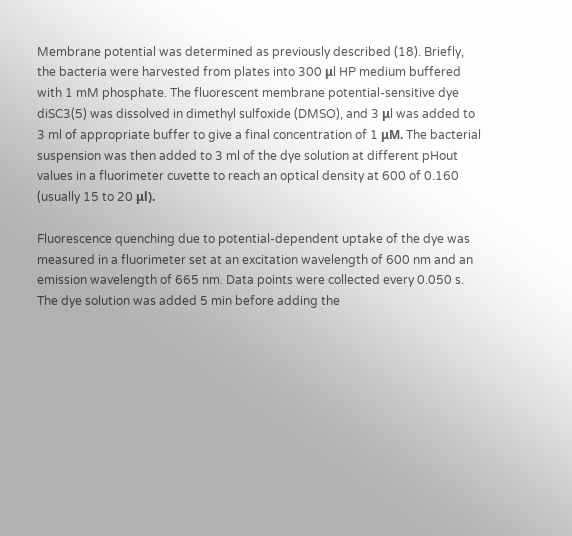Membrane potential was determined as previously described (18). Briefly, the bacteria were harvested from plates into 300 μl HP medium buffered with 1 mM phosphate. The fluorescent membrane potential-sensitive dye diSC3(5) was dissolved in dimethyl sulfoxide (DMSO), and 3 μl was added to 3 ml of appropriate buffer to give a final concentration of 1 μM. The bacterial suspension was then added to 3 ml of the dye solution at different pHout values in a fluorimeter cuvette to reach an optical density at 600 of 0.160 (usually 15 to 20 μl).

Fluorescence quenching due to potential-dependent uptake of the dye was measured in a fluorimeter set at an excitation wavelength of 600 nm and an emission wavelength of 665 nm. Data points were collected every 0.050 s. The dye solution was added 5 min before adding the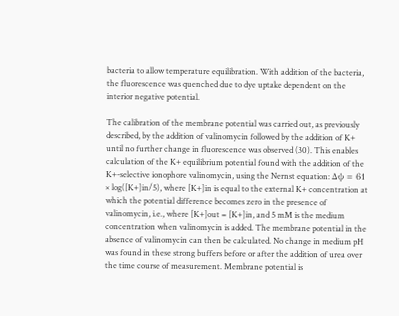bacteria to allow temperature equilibration. With addition of the bacteria, the fluorescence was quenched due to dye uptake dependent on the interior negative potential.

The calibration of the membrane potential was carried out, as previously described, by the addition of valinomycin followed by the addition of K+ until no further change in fluorescence was observed (30). This enables calculation of the K+ equilibrium potential found with the addition of the K+-selective ionophore valinomycin, using the Nernst equation: Δψ = 61 × log([K+]in/5), where [K+]in is equal to the external K+ concentration at which the potential difference becomes zero in the presence of valinomycin, i.e., where [K+]out = [K+]in, and 5 mM is the medium concentration when valinomycin is added. The membrane potential in the absence of valinomycin can then be calculated. No change in medium pH was found in these strong buffers before or after the addition of urea over the time course of measurement. Membrane potential is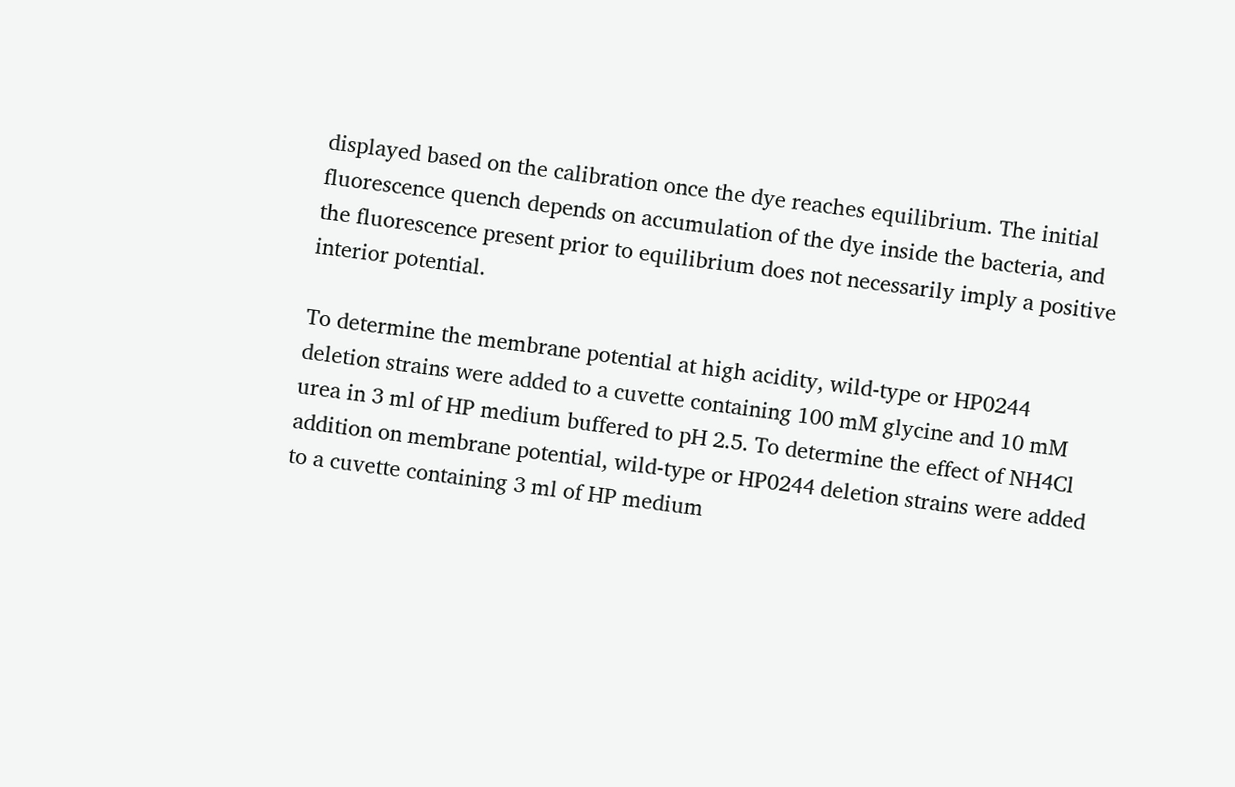displayed based on the calibration once the dye reaches equilibrium. The initial fluorescence quench depends on accumulation of the dye inside the bacteria, and the fluorescence present prior to equilibrium does not necessarily imply a positive interior potential.

To determine the membrane potential at high acidity, wild-type or HP0244 deletion strains were added to a cuvette containing 100 mM glycine and 10 mM urea in 3 ml of HP medium buffered to pH 2.5. To determine the effect of NH4Cl addition on membrane potential, wild-type or HP0244 deletion strains were added to a cuvette containing 3 ml of HP medium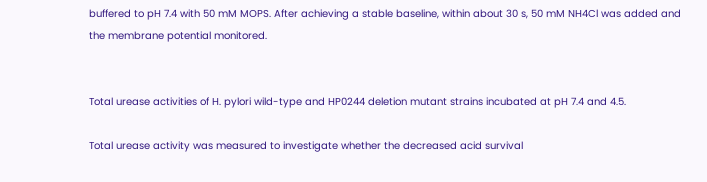buffered to pH 7.4 with 50 mM MOPS. After achieving a stable baseline, within about 30 s, 50 mM NH4Cl was added and the membrane potential monitored.


Total urease activities of H. pylori wild-type and HP0244 deletion mutant strains incubated at pH 7.4 and 4.5.

Total urease activity was measured to investigate whether the decreased acid survival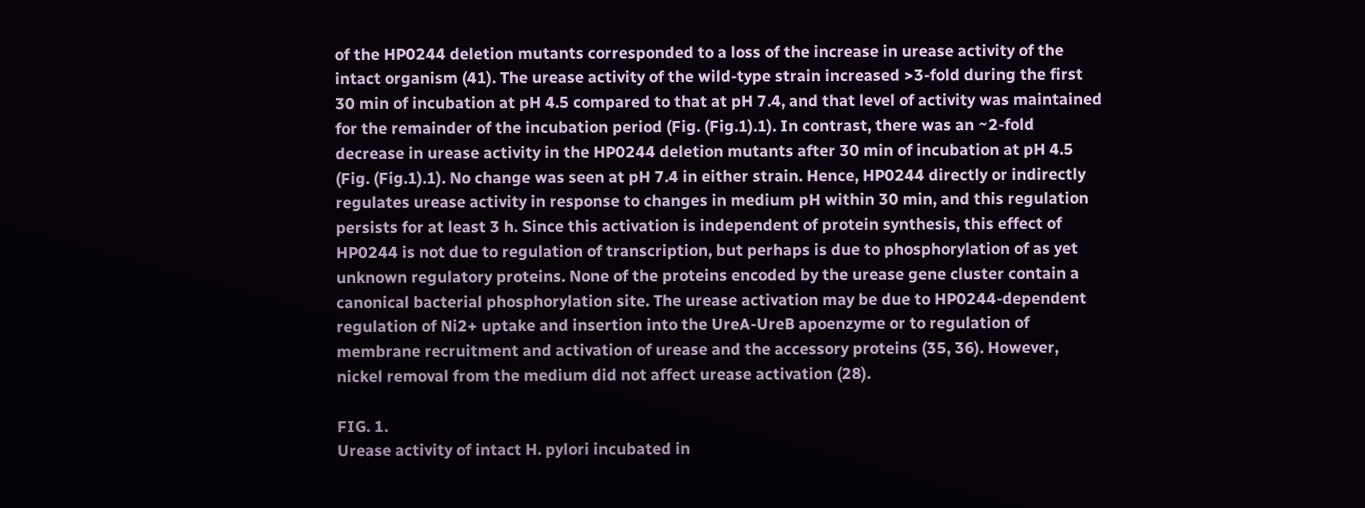of the HP0244 deletion mutants corresponded to a loss of the increase in urease activity of the intact organism (41). The urease activity of the wild-type strain increased >3-fold during the first 30 min of incubation at pH 4.5 compared to that at pH 7.4, and that level of activity was maintained for the remainder of the incubation period (Fig. (Fig.1).1). In contrast, there was an ~2-fold decrease in urease activity in the HP0244 deletion mutants after 30 min of incubation at pH 4.5 (Fig. (Fig.1).1). No change was seen at pH 7.4 in either strain. Hence, HP0244 directly or indirectly regulates urease activity in response to changes in medium pH within 30 min, and this regulation persists for at least 3 h. Since this activation is independent of protein synthesis, this effect of HP0244 is not due to regulation of transcription, but perhaps is due to phosphorylation of as yet unknown regulatory proteins. None of the proteins encoded by the urease gene cluster contain a canonical bacterial phosphorylation site. The urease activation may be due to HP0244-dependent regulation of Ni2+ uptake and insertion into the UreA-UreB apoenzyme or to regulation of membrane recruitment and activation of urease and the accessory proteins (35, 36). However, nickel removal from the medium did not affect urease activation (28).

FIG. 1.
Urease activity of intact H. pylori incubated in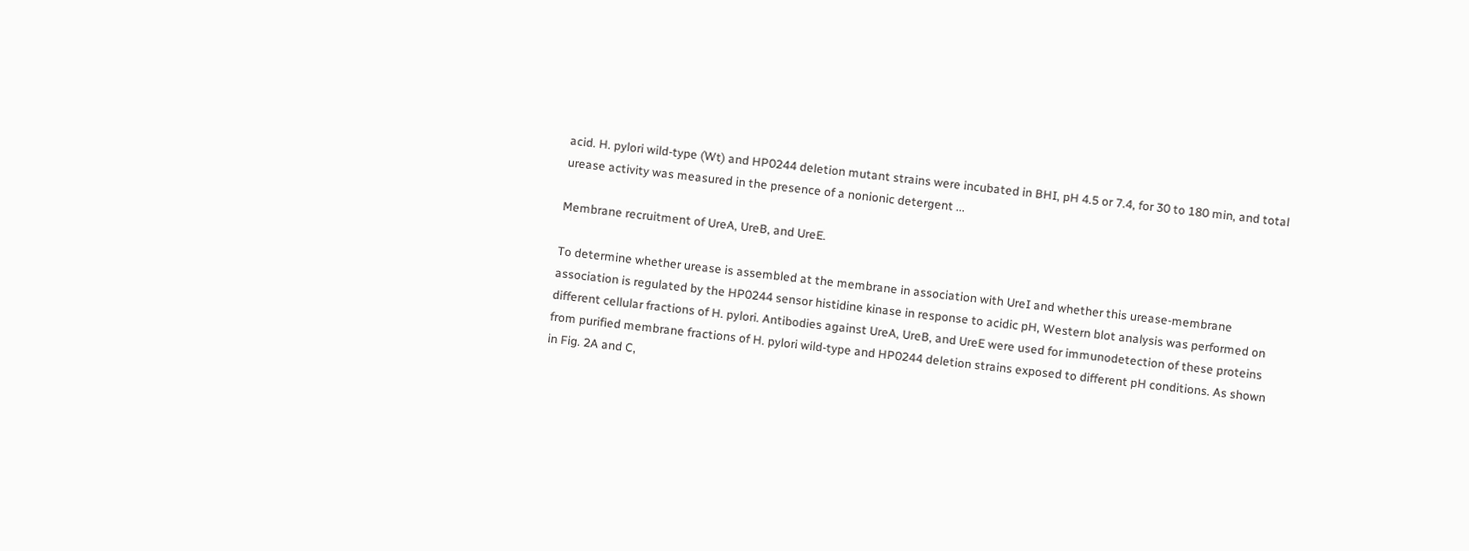acid. H. pylori wild-type (Wt) and HP0244 deletion mutant strains were incubated in BHI, pH 4.5 or 7.4, for 30 to 180 min, and total urease activity was measured in the presence of a nonionic detergent ...

Membrane recruitment of UreA, UreB, and UreE.

To determine whether urease is assembled at the membrane in association with UreI and whether this urease-membrane association is regulated by the HP0244 sensor histidine kinase in response to acidic pH, Western blot analysis was performed on different cellular fractions of H. pylori. Antibodies against UreA, UreB, and UreE were used for immunodetection of these proteins from purified membrane fractions of H. pylori wild-type and HP0244 deletion strains exposed to different pH conditions. As shown in Fig. 2A and C,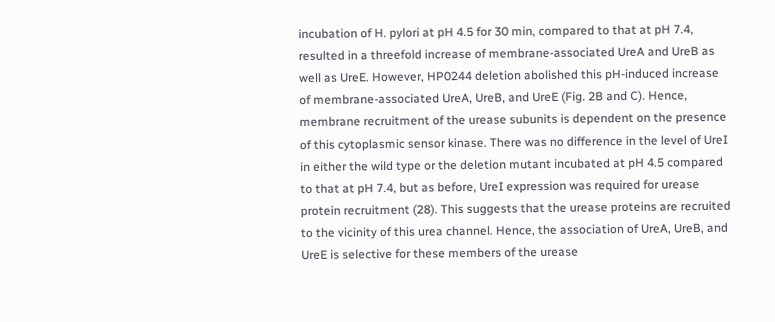incubation of H. pylori at pH 4.5 for 30 min, compared to that at pH 7.4, resulted in a threefold increase of membrane-associated UreA and UreB as well as UreE. However, HP0244 deletion abolished this pH-induced increase of membrane-associated UreA, UreB, and UreE (Fig. 2B and C). Hence, membrane recruitment of the urease subunits is dependent on the presence of this cytoplasmic sensor kinase. There was no difference in the level of UreI in either the wild type or the deletion mutant incubated at pH 4.5 compared to that at pH 7.4, but as before, UreI expression was required for urease protein recruitment (28). This suggests that the urease proteins are recruited to the vicinity of this urea channel. Hence, the association of UreA, UreB, and UreE is selective for these members of the urease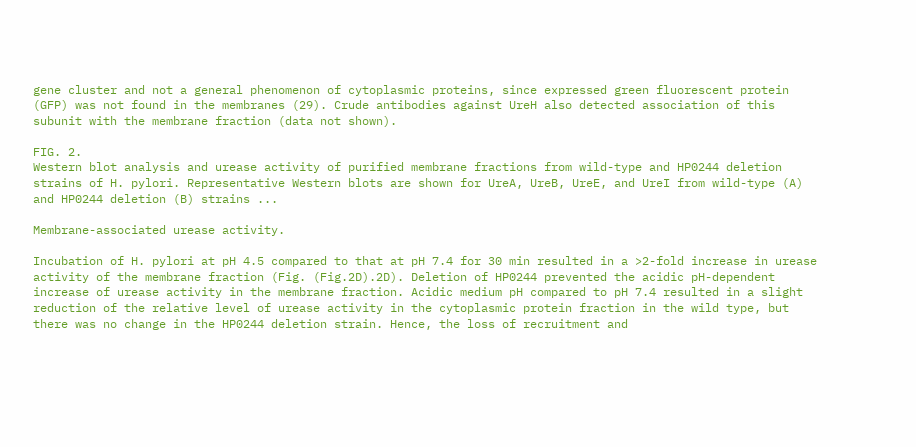gene cluster and not a general phenomenon of cytoplasmic proteins, since expressed green fluorescent protein (GFP) was not found in the membranes (29). Crude antibodies against UreH also detected association of this subunit with the membrane fraction (data not shown).

FIG. 2.
Western blot analysis and urease activity of purified membrane fractions from wild-type and HP0244 deletion strains of H. pylori. Representative Western blots are shown for UreA, UreB, UreE, and UreI from wild-type (A) and HP0244 deletion (B) strains ...

Membrane-associated urease activity.

Incubation of H. pylori at pH 4.5 compared to that at pH 7.4 for 30 min resulted in a >2-fold increase in urease activity of the membrane fraction (Fig. (Fig.2D).2D). Deletion of HP0244 prevented the acidic pH-dependent increase of urease activity in the membrane fraction. Acidic medium pH compared to pH 7.4 resulted in a slight reduction of the relative level of urease activity in the cytoplasmic protein fraction in the wild type, but there was no change in the HP0244 deletion strain. Hence, the loss of recruitment and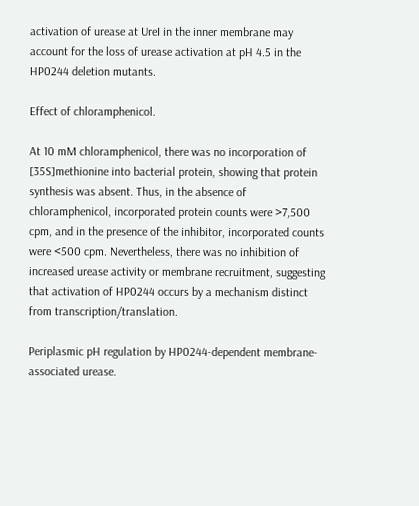activation of urease at UreI in the inner membrane may account for the loss of urease activation at pH 4.5 in the HP0244 deletion mutants.

Effect of chloramphenicol.

At 10 mM chloramphenicol, there was no incorporation of [35S]methionine into bacterial protein, showing that protein synthesis was absent. Thus, in the absence of chloramphenicol, incorporated protein counts were >7,500 cpm, and in the presence of the inhibitor, incorporated counts were <500 cpm. Nevertheless, there was no inhibition of increased urease activity or membrane recruitment, suggesting that activation of HP0244 occurs by a mechanism distinct from transcription/translation.

Periplasmic pH regulation by HP0244-dependent membrane-associated urease.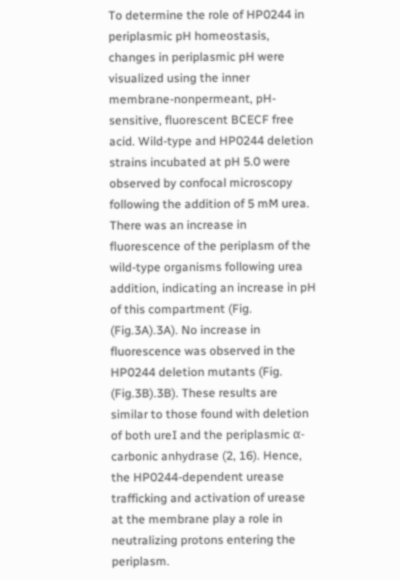To determine the role of HP0244 in periplasmic pH homeostasis, changes in periplasmic pH were visualized using the inner membrane-nonpermeant, pH-sensitive, fluorescent BCECF free acid. Wild-type and HP0244 deletion strains incubated at pH 5.0 were observed by confocal microscopy following the addition of 5 mM urea. There was an increase in fluorescence of the periplasm of the wild-type organisms following urea addition, indicating an increase in pH of this compartment (Fig. (Fig.3A).3A). No increase in fluorescence was observed in the HP0244 deletion mutants (Fig. (Fig.3B).3B). These results are similar to those found with deletion of both ureI and the periplasmic α-carbonic anhydrase (2, 16). Hence, the HP0244-dependent urease trafficking and activation of urease at the membrane play a role in neutralizing protons entering the periplasm.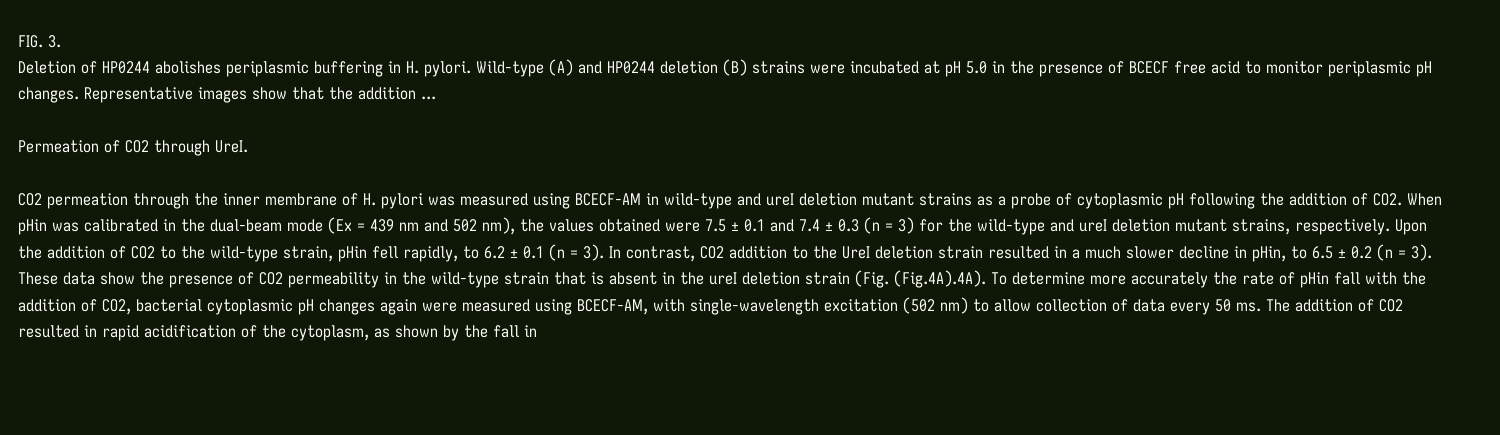FIG. 3.
Deletion of HP0244 abolishes periplasmic buffering in H. pylori. Wild-type (A) and HP0244 deletion (B) strains were incubated at pH 5.0 in the presence of BCECF free acid to monitor periplasmic pH changes. Representative images show that the addition ...

Permeation of CO2 through UreI.

CO2 permeation through the inner membrane of H. pylori was measured using BCECF-AM in wild-type and ureI deletion mutant strains as a probe of cytoplasmic pH following the addition of CO2. When pHin was calibrated in the dual-beam mode (Ex = 439 nm and 502 nm), the values obtained were 7.5 ± 0.1 and 7.4 ± 0.3 (n = 3) for the wild-type and ureI deletion mutant strains, respectively. Upon the addition of CO2 to the wild-type strain, pHin fell rapidly, to 6.2 ± 0.1 (n = 3). In contrast, CO2 addition to the UreI deletion strain resulted in a much slower decline in pHin, to 6.5 ± 0.2 (n = 3). These data show the presence of CO2 permeability in the wild-type strain that is absent in the ureI deletion strain (Fig. (Fig.4A).4A). To determine more accurately the rate of pHin fall with the addition of CO2, bacterial cytoplasmic pH changes again were measured using BCECF-AM, with single-wavelength excitation (502 nm) to allow collection of data every 50 ms. The addition of CO2 resulted in rapid acidification of the cytoplasm, as shown by the fall in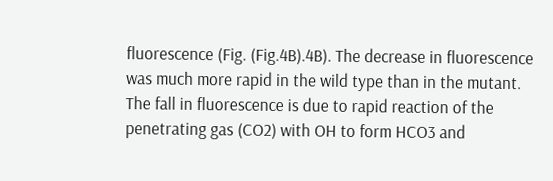fluorescence (Fig. (Fig.4B).4B). The decrease in fluorescence was much more rapid in the wild type than in the mutant. The fall in fluorescence is due to rapid reaction of the penetrating gas (CO2) with OH to form HCO3 and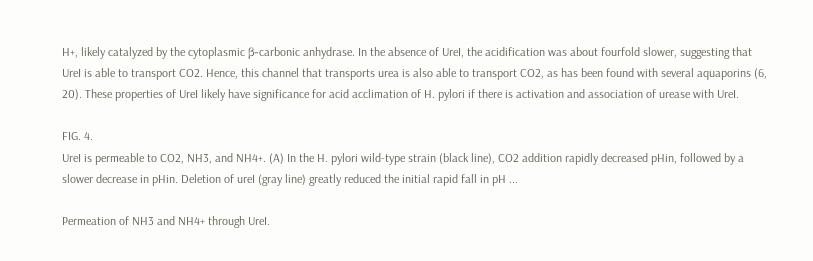H+, likely catalyzed by the cytoplasmic β-carbonic anhydrase. In the absence of UreI, the acidification was about fourfold slower, suggesting that UreI is able to transport CO2. Hence, this channel that transports urea is also able to transport CO2, as has been found with several aquaporins (6, 20). These properties of UreI likely have significance for acid acclimation of H. pylori if there is activation and association of urease with UreI.

FIG. 4.
UreI is permeable to CO2, NH3, and NH4+. (A) In the H. pylori wild-type strain (black line), CO2 addition rapidly decreased pHin, followed by a slower decrease in pHin. Deletion of ureI (gray line) greatly reduced the initial rapid fall in pH ...

Permeation of NH3 and NH4+ through UreI.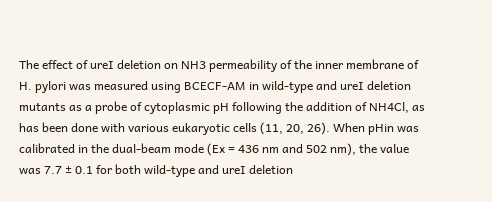The effect of ureI deletion on NH3 permeability of the inner membrane of H. pylori was measured using BCECF-AM in wild-type and ureI deletion mutants as a probe of cytoplasmic pH following the addition of NH4Cl, as has been done with various eukaryotic cells (11, 20, 26). When pHin was calibrated in the dual-beam mode (Ex = 436 nm and 502 nm), the value was 7.7 ± 0.1 for both wild-type and ureI deletion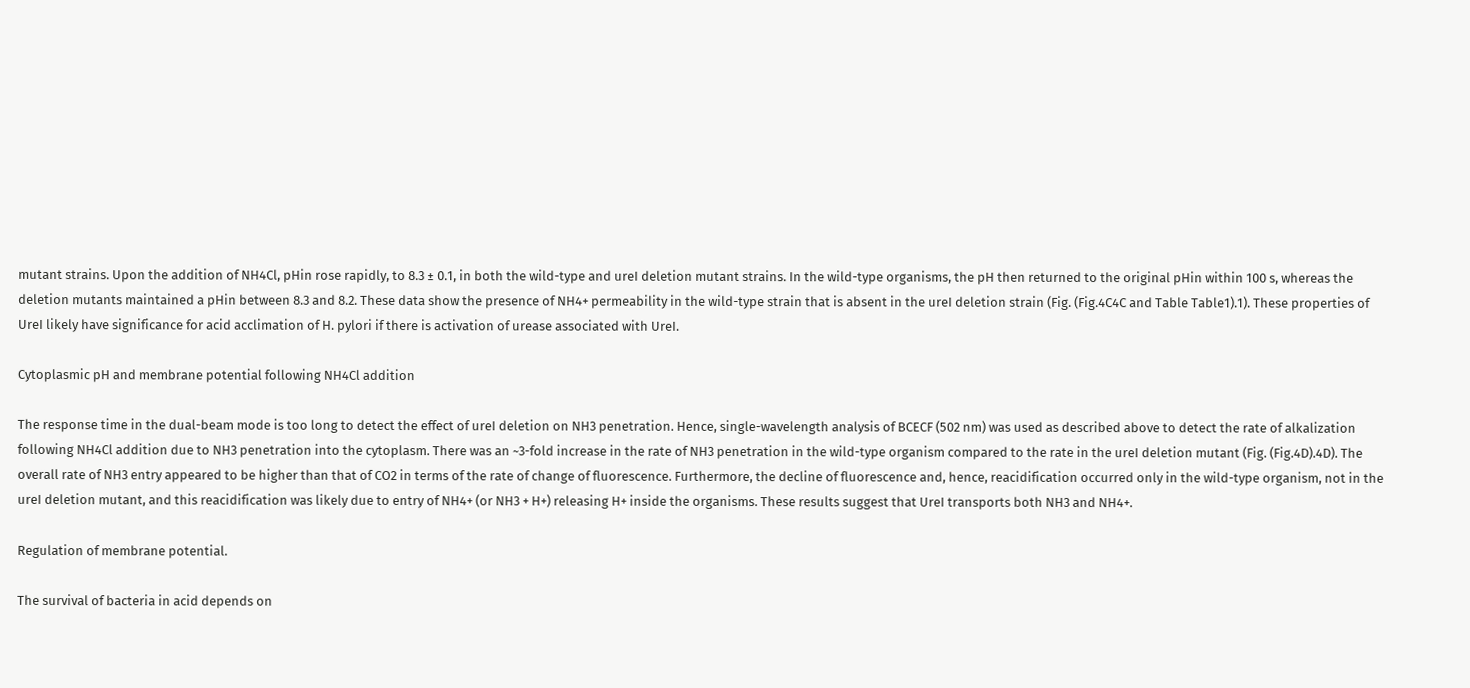mutant strains. Upon the addition of NH4Cl, pHin rose rapidly, to 8.3 ± 0.1, in both the wild-type and ureI deletion mutant strains. In the wild-type organisms, the pH then returned to the original pHin within 100 s, whereas the deletion mutants maintained a pHin between 8.3 and 8.2. These data show the presence of NH4+ permeability in the wild-type strain that is absent in the ureI deletion strain (Fig. (Fig.4C4C and Table Table1).1). These properties of UreI likely have significance for acid acclimation of H. pylori if there is activation of urease associated with UreI.

Cytoplasmic pH and membrane potential following NH4Cl addition

The response time in the dual-beam mode is too long to detect the effect of ureI deletion on NH3 penetration. Hence, single-wavelength analysis of BCECF (502 nm) was used as described above to detect the rate of alkalization following NH4Cl addition due to NH3 penetration into the cytoplasm. There was an ~3-fold increase in the rate of NH3 penetration in the wild-type organism compared to the rate in the ureI deletion mutant (Fig. (Fig.4D).4D). The overall rate of NH3 entry appeared to be higher than that of CO2 in terms of the rate of change of fluorescence. Furthermore, the decline of fluorescence and, hence, reacidification occurred only in the wild-type organism, not in the ureI deletion mutant, and this reacidification was likely due to entry of NH4+ (or NH3 + H+) releasing H+ inside the organisms. These results suggest that UreI transports both NH3 and NH4+.

Regulation of membrane potential.

The survival of bacteria in acid depends on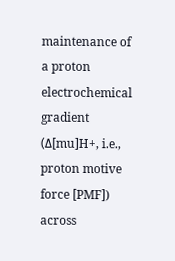maintenance of a proton electrochemical gradient (Δ[mu]H+, i.e., proton motive force [PMF]) across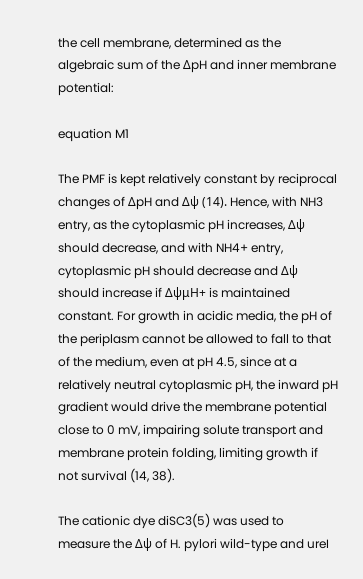the cell membrane, determined as the algebraic sum of the ΔpH and inner membrane potential:

equation M1

The PMF is kept relatively constant by reciprocal changes of ΔpH and Δψ (14). Hence, with NH3 entry, as the cytoplasmic pH increases, Δψ should decrease, and with NH4+ entry, cytoplasmic pH should decrease and Δψ should increase if ΔψμH+ is maintained constant. For growth in acidic media, the pH of the periplasm cannot be allowed to fall to that of the medium, even at pH 4.5, since at a relatively neutral cytoplasmic pH, the inward pH gradient would drive the membrane potential close to 0 mV, impairing solute transport and membrane protein folding, limiting growth if not survival (14, 38).

The cationic dye diSC3(5) was used to measure the Δψ of H. pylori wild-type and ureI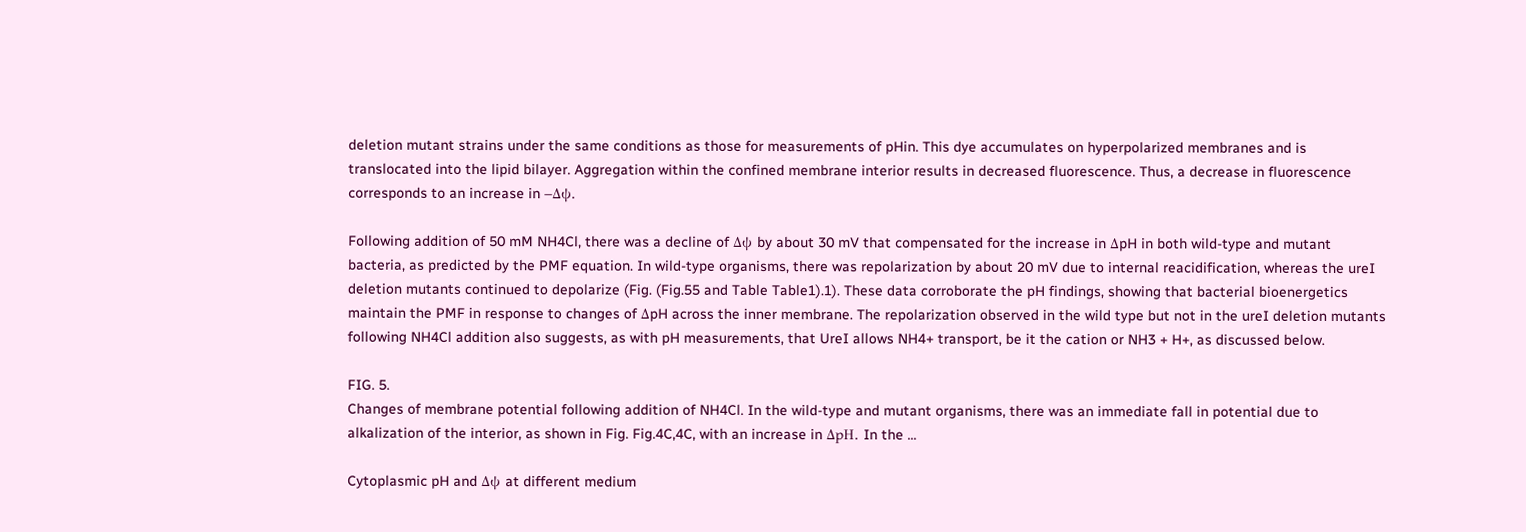deletion mutant strains under the same conditions as those for measurements of pHin. This dye accumulates on hyperpolarized membranes and is translocated into the lipid bilayer. Aggregation within the confined membrane interior results in decreased fluorescence. Thus, a decrease in fluorescence corresponds to an increase in −Δψ.

Following addition of 50 mM NH4Cl, there was a decline of Δψ by about 30 mV that compensated for the increase in ΔpH in both wild-type and mutant bacteria, as predicted by the PMF equation. In wild-type organisms, there was repolarization by about 20 mV due to internal reacidification, whereas the ureI deletion mutants continued to depolarize (Fig. (Fig.55 and Table Table1).1). These data corroborate the pH findings, showing that bacterial bioenergetics maintain the PMF in response to changes of ΔpH across the inner membrane. The repolarization observed in the wild type but not in the ureI deletion mutants following NH4Cl addition also suggests, as with pH measurements, that UreI allows NH4+ transport, be it the cation or NH3 + H+, as discussed below.

FIG. 5.
Changes of membrane potential following addition of NH4Cl. In the wild-type and mutant organisms, there was an immediate fall in potential due to alkalization of the interior, as shown in Fig. Fig.4C,4C, with an increase in ΔpH. In the ...

Cytoplasmic pH and Δψ at different medium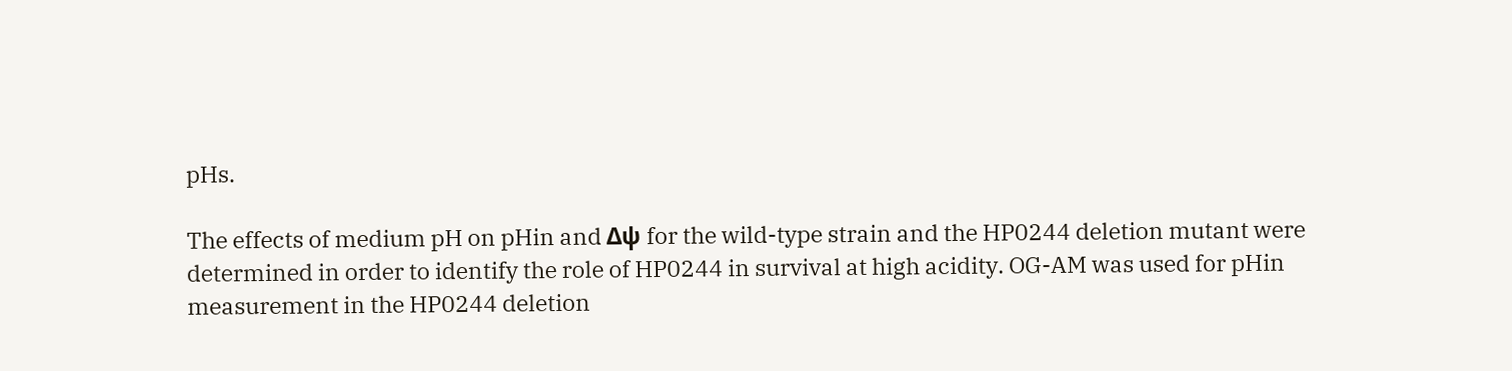pHs.

The effects of medium pH on pHin and Δψ for the wild-type strain and the HP0244 deletion mutant were determined in order to identify the role of HP0244 in survival at high acidity. OG-AM was used for pHin measurement in the HP0244 deletion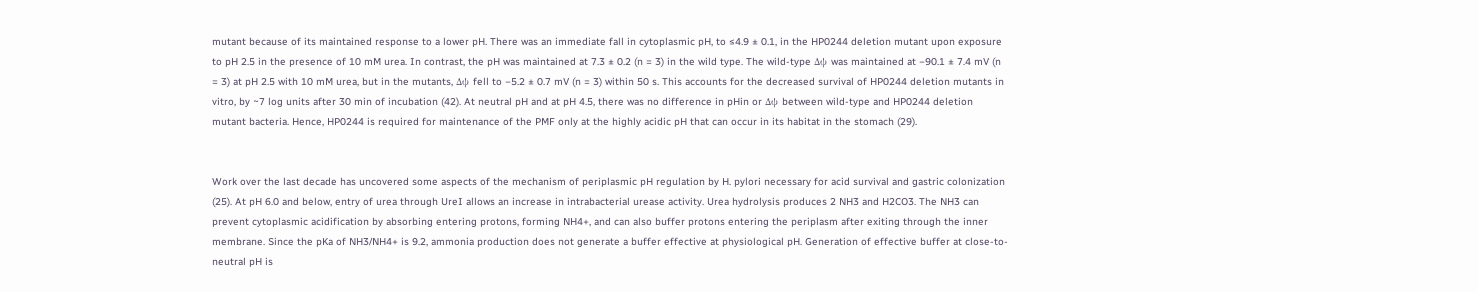mutant because of its maintained response to a lower pH. There was an immediate fall in cytoplasmic pH, to ≤4.9 ± 0.1, in the HP0244 deletion mutant upon exposure to pH 2.5 in the presence of 10 mM urea. In contrast, the pH was maintained at 7.3 ± 0.2 (n = 3) in the wild type. The wild-type Δψ was maintained at −90.1 ± 7.4 mV (n = 3) at pH 2.5 with 10 mM urea, but in the mutants, Δψ fell to −5.2 ± 0.7 mV (n = 3) within 50 s. This accounts for the decreased survival of HP0244 deletion mutants in vitro, by ~7 log units after 30 min of incubation (42). At neutral pH and at pH 4.5, there was no difference in pHin or Δψ between wild-type and HP0244 deletion mutant bacteria. Hence, HP0244 is required for maintenance of the PMF only at the highly acidic pH that can occur in its habitat in the stomach (29).


Work over the last decade has uncovered some aspects of the mechanism of periplasmic pH regulation by H. pylori necessary for acid survival and gastric colonization (25). At pH 6.0 and below, entry of urea through UreI allows an increase in intrabacterial urease activity. Urea hydrolysis produces 2 NH3 and H2CO3. The NH3 can prevent cytoplasmic acidification by absorbing entering protons, forming NH4+, and can also buffer protons entering the periplasm after exiting through the inner membrane. Since the pKa of NH3/NH4+ is 9.2, ammonia production does not generate a buffer effective at physiological pH. Generation of effective buffer at close-to-neutral pH is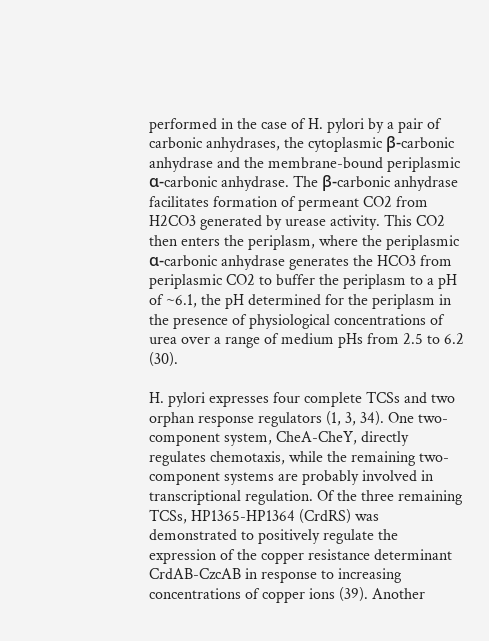performed in the case of H. pylori by a pair of carbonic anhydrases, the cytoplasmic β-carbonic anhydrase and the membrane-bound periplasmic α-carbonic anhydrase. The β-carbonic anhydrase facilitates formation of permeant CO2 from H2CO3 generated by urease activity. This CO2 then enters the periplasm, where the periplasmic α-carbonic anhydrase generates the HCO3 from periplasmic CO2 to buffer the periplasm to a pH of ~6.1, the pH determined for the periplasm in the presence of physiological concentrations of urea over a range of medium pHs from 2.5 to 6.2 (30).

H. pylori expresses four complete TCSs and two orphan response regulators (1, 3, 34). One two-component system, CheA-CheY, directly regulates chemotaxis, while the remaining two-component systems are probably involved in transcriptional regulation. Of the three remaining TCSs, HP1365-HP1364 (CrdRS) was demonstrated to positively regulate the expression of the copper resistance determinant CrdAB-CzcAB in response to increasing concentrations of copper ions (39). Another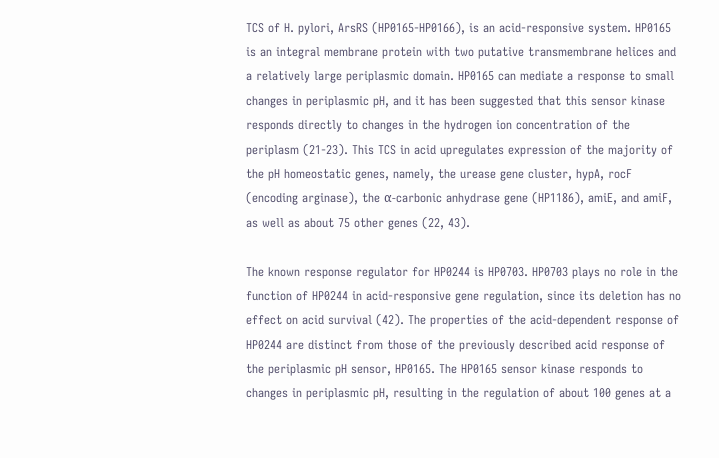TCS of H. pylori, ArsRS (HP0165-HP0166), is an acid-responsive system. HP0165 is an integral membrane protein with two putative transmembrane helices and a relatively large periplasmic domain. HP0165 can mediate a response to small changes in periplasmic pH, and it has been suggested that this sensor kinase responds directly to changes in the hydrogen ion concentration of the periplasm (21-23). This TCS in acid upregulates expression of the majority of the pH homeostatic genes, namely, the urease gene cluster, hypA, rocF (encoding arginase), the α-carbonic anhydrase gene (HP1186), amiE, and amiF, as well as about 75 other genes (22, 43).

The known response regulator for HP0244 is HP0703. HP0703 plays no role in the function of HP0244 in acid-responsive gene regulation, since its deletion has no effect on acid survival (42). The properties of the acid-dependent response of HP0244 are distinct from those of the previously described acid response of the periplasmic pH sensor, HP0165. The HP0165 sensor kinase responds to changes in periplasmic pH, resulting in the regulation of about 100 genes at a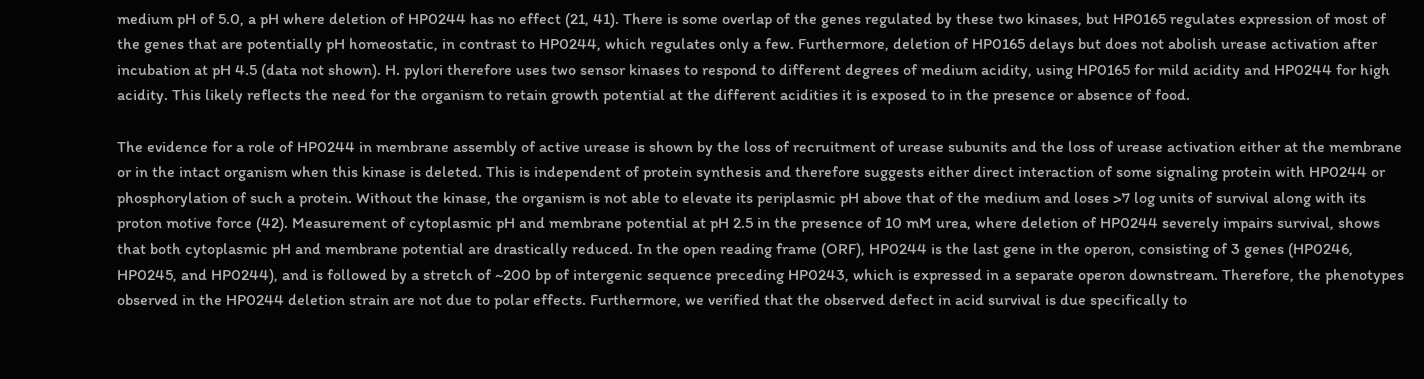medium pH of 5.0, a pH where deletion of HP0244 has no effect (21, 41). There is some overlap of the genes regulated by these two kinases, but HP0165 regulates expression of most of the genes that are potentially pH homeostatic, in contrast to HP0244, which regulates only a few. Furthermore, deletion of HP0165 delays but does not abolish urease activation after incubation at pH 4.5 (data not shown). H. pylori therefore uses two sensor kinases to respond to different degrees of medium acidity, using HP0165 for mild acidity and HP0244 for high acidity. This likely reflects the need for the organism to retain growth potential at the different acidities it is exposed to in the presence or absence of food.

The evidence for a role of HP0244 in membrane assembly of active urease is shown by the loss of recruitment of urease subunits and the loss of urease activation either at the membrane or in the intact organism when this kinase is deleted. This is independent of protein synthesis and therefore suggests either direct interaction of some signaling protein with HP0244 or phosphorylation of such a protein. Without the kinase, the organism is not able to elevate its periplasmic pH above that of the medium and loses >7 log units of survival along with its proton motive force (42). Measurement of cytoplasmic pH and membrane potential at pH 2.5 in the presence of 10 mM urea, where deletion of HP0244 severely impairs survival, shows that both cytoplasmic pH and membrane potential are drastically reduced. In the open reading frame (ORF), HP0244 is the last gene in the operon, consisting of 3 genes (HP0246, HP0245, and HP0244), and is followed by a stretch of ~200 bp of intergenic sequence preceding HP0243, which is expressed in a separate operon downstream. Therefore, the phenotypes observed in the HP0244 deletion strain are not due to polar effects. Furthermore, we verified that the observed defect in acid survival is due specifically to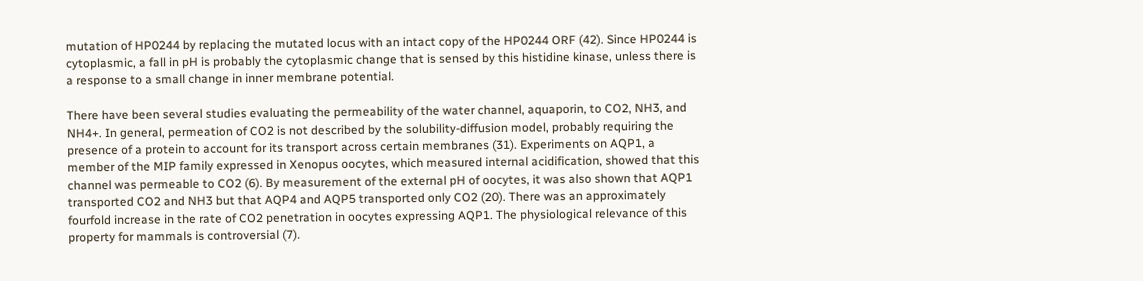mutation of HP0244 by replacing the mutated locus with an intact copy of the HP0244 ORF (42). Since HP0244 is cytoplasmic, a fall in pH is probably the cytoplasmic change that is sensed by this histidine kinase, unless there is a response to a small change in inner membrane potential.

There have been several studies evaluating the permeability of the water channel, aquaporin, to CO2, NH3, and NH4+. In general, permeation of CO2 is not described by the solubility-diffusion model, probably requiring the presence of a protein to account for its transport across certain membranes (31). Experiments on AQP1, a member of the MIP family expressed in Xenopus oocytes, which measured internal acidification, showed that this channel was permeable to CO2 (6). By measurement of the external pH of oocytes, it was also shown that AQP1 transported CO2 and NH3 but that AQP4 and AQP5 transported only CO2 (20). There was an approximately fourfold increase in the rate of CO2 penetration in oocytes expressing AQP1. The physiological relevance of this property for mammals is controversial (7).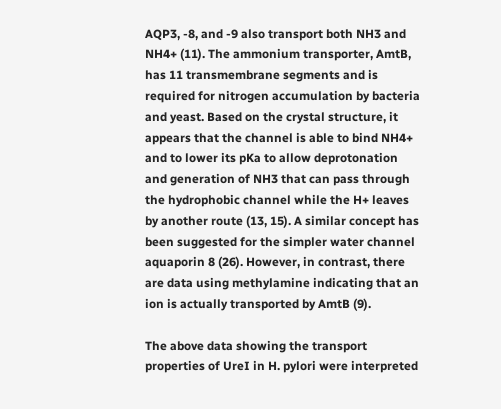AQP3, -8, and -9 also transport both NH3 and NH4+ (11). The ammonium transporter, AmtB, has 11 transmembrane segments and is required for nitrogen accumulation by bacteria and yeast. Based on the crystal structure, it appears that the channel is able to bind NH4+ and to lower its pKa to allow deprotonation and generation of NH3 that can pass through the hydrophobic channel while the H+ leaves by another route (13, 15). A similar concept has been suggested for the simpler water channel aquaporin 8 (26). However, in contrast, there are data using methylamine indicating that an ion is actually transported by AmtB (9).

The above data showing the transport properties of UreI in H. pylori were interpreted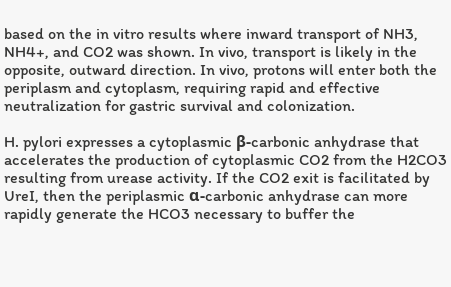based on the in vitro results where inward transport of NH3, NH4+, and CO2 was shown. In vivo, transport is likely in the opposite, outward direction. In vivo, protons will enter both the periplasm and cytoplasm, requiring rapid and effective neutralization for gastric survival and colonization.

H. pylori expresses a cytoplasmic β-carbonic anhydrase that accelerates the production of cytoplasmic CO2 from the H2CO3 resulting from urease activity. If the CO2 exit is facilitated by UreI, then the periplasmic α-carbonic anhydrase can more rapidly generate the HCO3 necessary to buffer the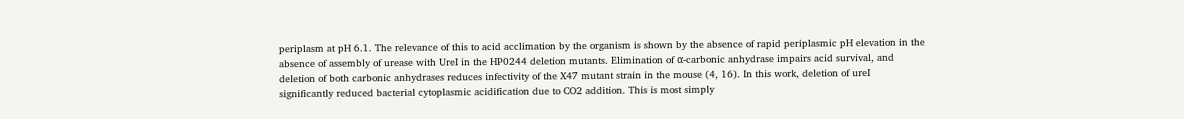periplasm at pH 6.1. The relevance of this to acid acclimation by the organism is shown by the absence of rapid periplasmic pH elevation in the absence of assembly of urease with UreI in the HP0244 deletion mutants. Elimination of α-carbonic anhydrase impairs acid survival, and deletion of both carbonic anhydrases reduces infectivity of the X47 mutant strain in the mouse (4, 16). In this work, deletion of ureI significantly reduced bacterial cytoplasmic acidification due to CO2 addition. This is most simply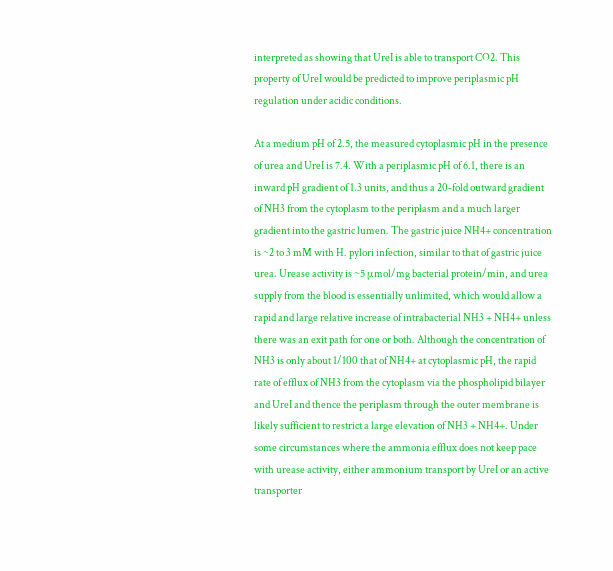interpreted as showing that UreI is able to transport CO2. This property of UreI would be predicted to improve periplasmic pH regulation under acidic conditions.

At a medium pH of 2.5, the measured cytoplasmic pH in the presence of urea and UreI is 7.4. With a periplasmic pH of 6.1, there is an inward pH gradient of 1.3 units, and thus a 20-fold outward gradient of NH3 from the cytoplasm to the periplasm and a much larger gradient into the gastric lumen. The gastric juice NH4+ concentration is ~2 to 3 mM with H. pylori infection, similar to that of gastric juice urea. Urease activity is ~5 μmol/mg bacterial protein/min, and urea supply from the blood is essentially unlimited, which would allow a rapid and large relative increase of intrabacterial NH3 + NH4+ unless there was an exit path for one or both. Although the concentration of NH3 is only about 1/100 that of NH4+ at cytoplasmic pH, the rapid rate of efflux of NH3 from the cytoplasm via the phospholipid bilayer and UreI and thence the periplasm through the outer membrane is likely sufficient to restrict a large elevation of NH3 + NH4+. Under some circumstances where the ammonia efflux does not keep pace with urease activity, either ammonium transport by UreI or an active transporter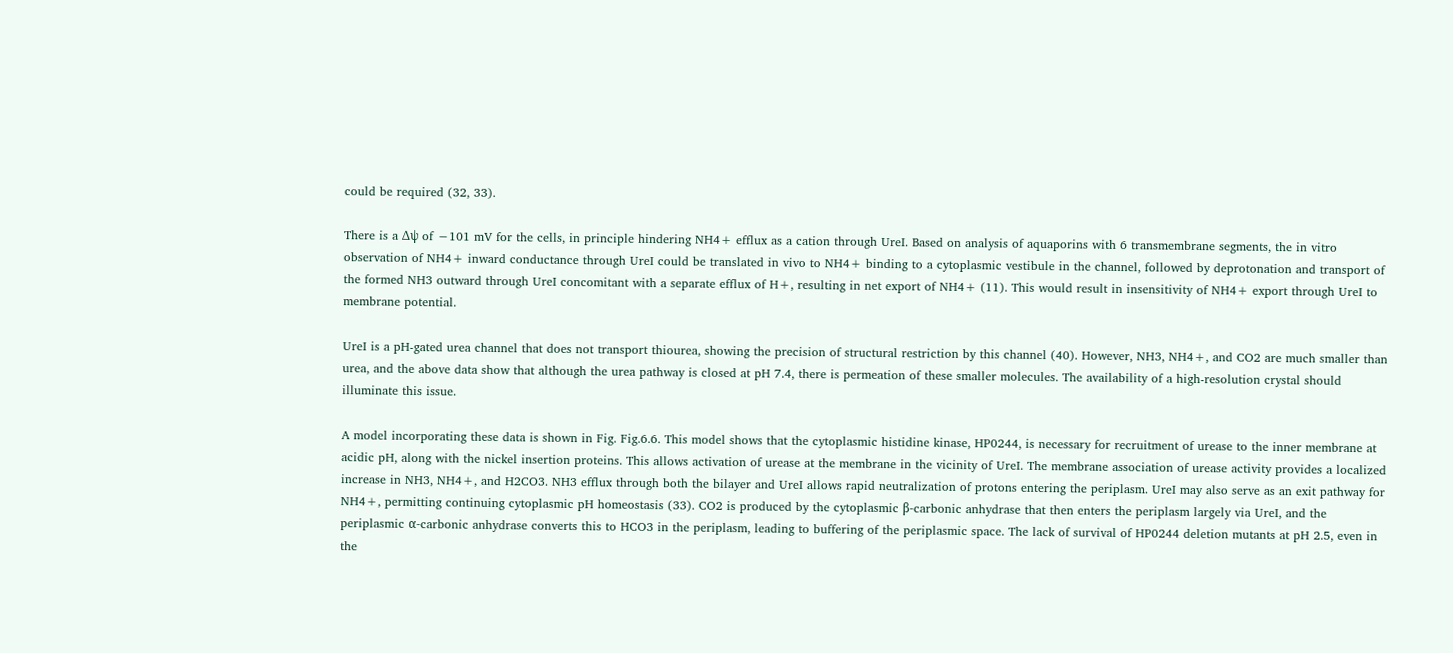could be required (32, 33).

There is a Δψ of −101 mV for the cells, in principle hindering NH4+ efflux as a cation through UreI. Based on analysis of aquaporins with 6 transmembrane segments, the in vitro observation of NH4+ inward conductance through UreI could be translated in vivo to NH4+ binding to a cytoplasmic vestibule in the channel, followed by deprotonation and transport of the formed NH3 outward through UreI concomitant with a separate efflux of H+, resulting in net export of NH4+ (11). This would result in insensitivity of NH4+ export through UreI to membrane potential.

UreI is a pH-gated urea channel that does not transport thiourea, showing the precision of structural restriction by this channel (40). However, NH3, NH4+, and CO2 are much smaller than urea, and the above data show that although the urea pathway is closed at pH 7.4, there is permeation of these smaller molecules. The availability of a high-resolution crystal should illuminate this issue.

A model incorporating these data is shown in Fig. Fig.6.6. This model shows that the cytoplasmic histidine kinase, HP0244, is necessary for recruitment of urease to the inner membrane at acidic pH, along with the nickel insertion proteins. This allows activation of urease at the membrane in the vicinity of UreI. The membrane association of urease activity provides a localized increase in NH3, NH4+, and H2CO3. NH3 efflux through both the bilayer and UreI allows rapid neutralization of protons entering the periplasm. UreI may also serve as an exit pathway for NH4+, permitting continuing cytoplasmic pH homeostasis (33). CO2 is produced by the cytoplasmic β-carbonic anhydrase that then enters the periplasm largely via UreI, and the periplasmic α-carbonic anhydrase converts this to HCO3 in the periplasm, leading to buffering of the periplasmic space. The lack of survival of HP0244 deletion mutants at pH 2.5, even in the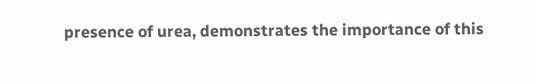presence of urea, demonstrates the importance of this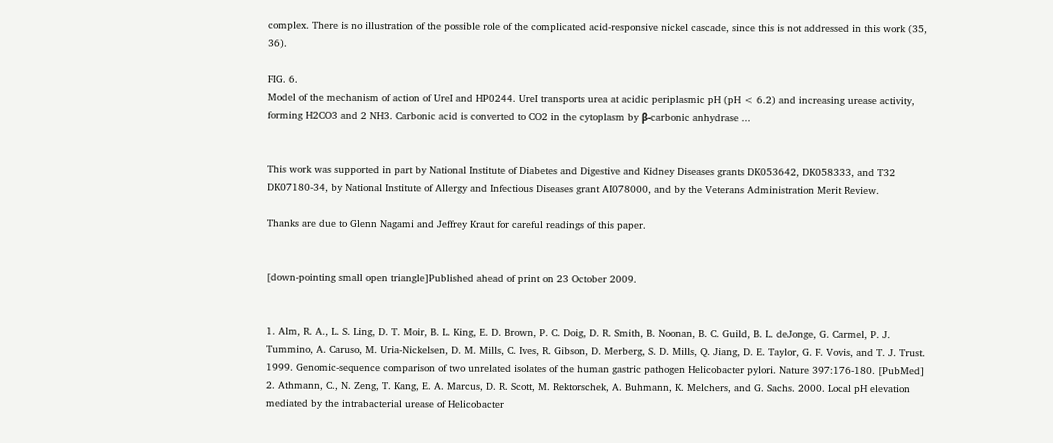complex. There is no illustration of the possible role of the complicated acid-responsive nickel cascade, since this is not addressed in this work (35, 36).

FIG. 6.
Model of the mechanism of action of UreI and HP0244. UreI transports urea at acidic periplasmic pH (pH < 6.2) and increasing urease activity, forming H2CO3 and 2 NH3. Carbonic acid is converted to CO2 in the cytoplasm by β-carbonic anhydrase ...


This work was supported in part by National Institute of Diabetes and Digestive and Kidney Diseases grants DK053642, DK058333, and T32 DK07180-34, by National Institute of Allergy and Infectious Diseases grant AI078000, and by the Veterans Administration Merit Review.

Thanks are due to Glenn Nagami and Jeffrey Kraut for careful readings of this paper.


[down-pointing small open triangle]Published ahead of print on 23 October 2009.


1. Alm, R. A., L. S. Ling, D. T. Moir, B. L. King, E. D. Brown, P. C. Doig, D. R. Smith, B. Noonan, B. C. Guild, B. L. deJonge, G. Carmel, P. J. Tummino, A. Caruso, M. Uria-Nickelsen, D. M. Mills, C. Ives, R. Gibson, D. Merberg, S. D. Mills, Q. Jiang, D. E. Taylor, G. F. Vovis, and T. J. Trust. 1999. Genomic-sequence comparison of two unrelated isolates of the human gastric pathogen Helicobacter pylori. Nature 397:176-180. [PubMed]
2. Athmann, C., N. Zeng, T. Kang, E. A. Marcus, D. R. Scott, M. Rektorschek, A. Buhmann, K. Melchers, and G. Sachs. 2000. Local pH elevation mediated by the intrabacterial urease of Helicobacter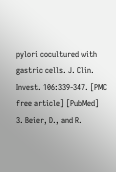pylori cocultured with gastric cells. J. Clin. Invest. 106:339-347. [PMC free article] [PubMed]
3. Beier, D., and R.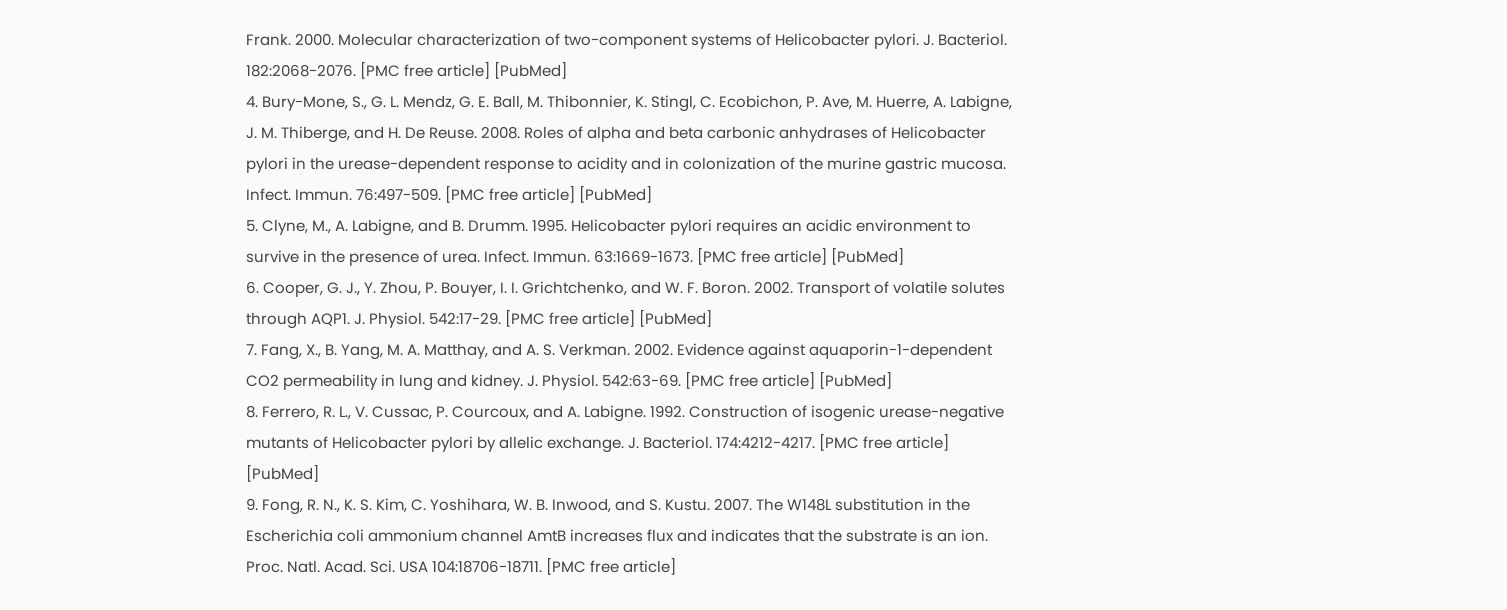Frank. 2000. Molecular characterization of two-component systems of Helicobacter pylori. J. Bacteriol. 182:2068-2076. [PMC free article] [PubMed]
4. Bury-Mone, S., G. L. Mendz, G. E. Ball, M. Thibonnier, K. Stingl, C. Ecobichon, P. Ave, M. Huerre, A. Labigne, J. M. Thiberge, and H. De Reuse. 2008. Roles of alpha and beta carbonic anhydrases of Helicobacter pylori in the urease-dependent response to acidity and in colonization of the murine gastric mucosa. Infect. Immun. 76:497-509. [PMC free article] [PubMed]
5. Clyne, M., A. Labigne, and B. Drumm. 1995. Helicobacter pylori requires an acidic environment to survive in the presence of urea. Infect. Immun. 63:1669-1673. [PMC free article] [PubMed]
6. Cooper, G. J., Y. Zhou, P. Bouyer, I. I. Grichtchenko, and W. F. Boron. 2002. Transport of volatile solutes through AQP1. J. Physiol. 542:17-29. [PMC free article] [PubMed]
7. Fang, X., B. Yang, M. A. Matthay, and A. S. Verkman. 2002. Evidence against aquaporin-1-dependent CO2 permeability in lung and kidney. J. Physiol. 542:63-69. [PMC free article] [PubMed]
8. Ferrero, R. L., V. Cussac, P. Courcoux, and A. Labigne. 1992. Construction of isogenic urease-negative mutants of Helicobacter pylori by allelic exchange. J. Bacteriol. 174:4212-4217. [PMC free article] [PubMed]
9. Fong, R. N., K. S. Kim, C. Yoshihara, W. B. Inwood, and S. Kustu. 2007. The W148L substitution in the Escherichia coli ammonium channel AmtB increases flux and indicates that the substrate is an ion. Proc. Natl. Acad. Sci. USA 104:18706-18711. [PMC free article]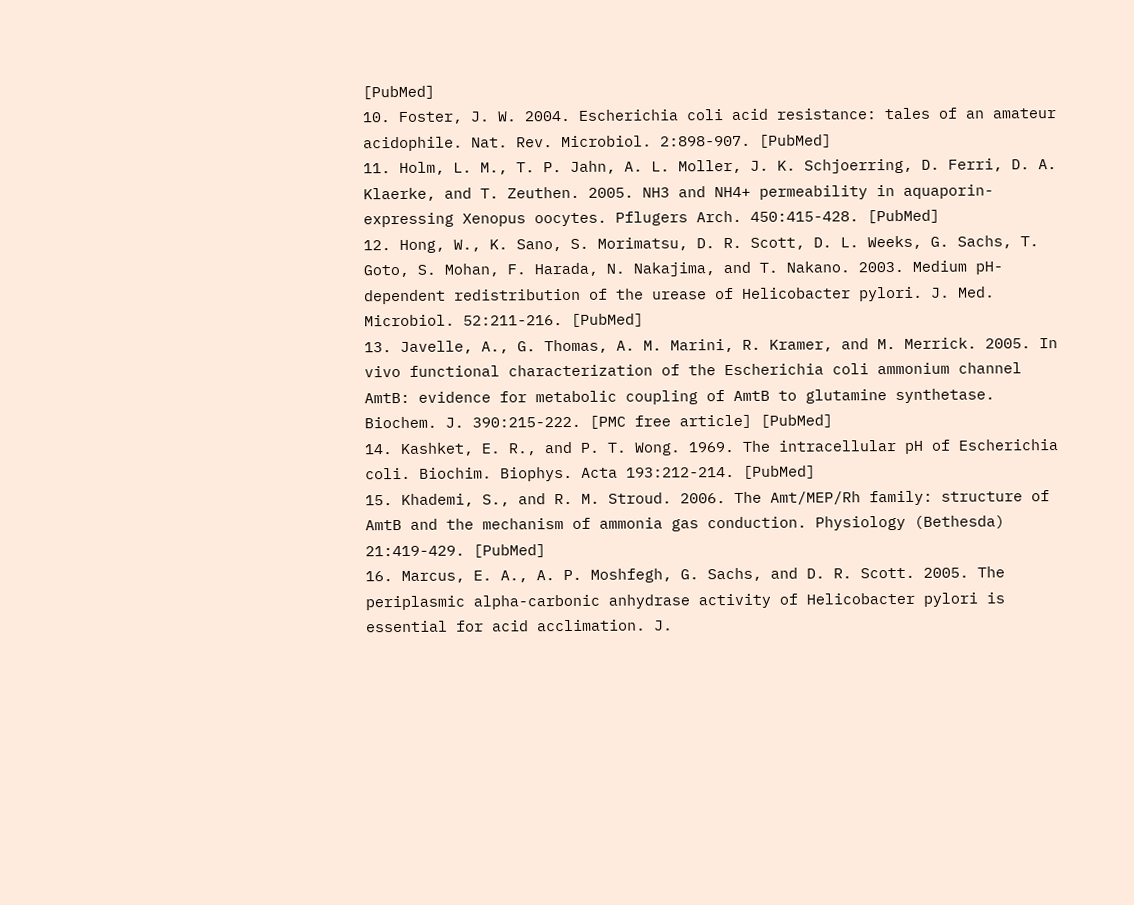[PubMed]
10. Foster, J. W. 2004. Escherichia coli acid resistance: tales of an amateur acidophile. Nat. Rev. Microbiol. 2:898-907. [PubMed]
11. Holm, L. M., T. P. Jahn, A. L. Moller, J. K. Schjoerring, D. Ferri, D. A. Klaerke, and T. Zeuthen. 2005. NH3 and NH4+ permeability in aquaporin-expressing Xenopus oocytes. Pflugers Arch. 450:415-428. [PubMed]
12. Hong, W., K. Sano, S. Morimatsu, D. R. Scott, D. L. Weeks, G. Sachs, T. Goto, S. Mohan, F. Harada, N. Nakajima, and T. Nakano. 2003. Medium pH-dependent redistribution of the urease of Helicobacter pylori. J. Med. Microbiol. 52:211-216. [PubMed]
13. Javelle, A., G. Thomas, A. M. Marini, R. Kramer, and M. Merrick. 2005. In vivo functional characterization of the Escherichia coli ammonium channel AmtB: evidence for metabolic coupling of AmtB to glutamine synthetase. Biochem. J. 390:215-222. [PMC free article] [PubMed]
14. Kashket, E. R., and P. T. Wong. 1969. The intracellular pH of Escherichia coli. Biochim. Biophys. Acta 193:212-214. [PubMed]
15. Khademi, S., and R. M. Stroud. 2006. The Amt/MEP/Rh family: structure of AmtB and the mechanism of ammonia gas conduction. Physiology (Bethesda) 21:419-429. [PubMed]
16. Marcus, E. A., A. P. Moshfegh, G. Sachs, and D. R. Scott. 2005. The periplasmic alpha-carbonic anhydrase activity of Helicobacter pylori is essential for acid acclimation. J.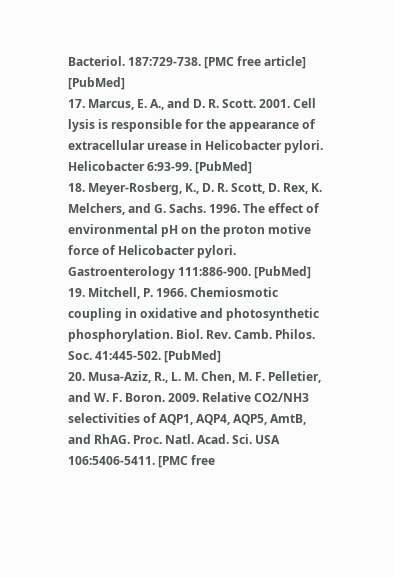Bacteriol. 187:729-738. [PMC free article] [PubMed]
17. Marcus, E. A., and D. R. Scott. 2001. Cell lysis is responsible for the appearance of extracellular urease in Helicobacter pylori. Helicobacter 6:93-99. [PubMed]
18. Meyer-Rosberg, K., D. R. Scott, D. Rex, K. Melchers, and G. Sachs. 1996. The effect of environmental pH on the proton motive force of Helicobacter pylori. Gastroenterology 111:886-900. [PubMed]
19. Mitchell, P. 1966. Chemiosmotic coupling in oxidative and photosynthetic phosphorylation. Biol. Rev. Camb. Philos. Soc. 41:445-502. [PubMed]
20. Musa-Aziz, R., L. M. Chen, M. F. Pelletier, and W. F. Boron. 2009. Relative CO2/NH3 selectivities of AQP1, AQP4, AQP5, AmtB, and RhAG. Proc. Natl. Acad. Sci. USA 106:5406-5411. [PMC free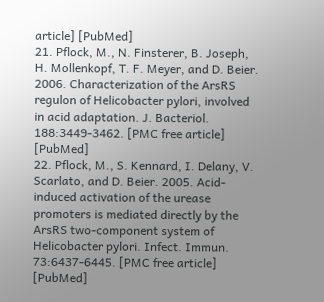article] [PubMed]
21. Pflock, M., N. Finsterer, B. Joseph, H. Mollenkopf, T. F. Meyer, and D. Beier. 2006. Characterization of the ArsRS regulon of Helicobacter pylori, involved in acid adaptation. J. Bacteriol. 188:3449-3462. [PMC free article] [PubMed]
22. Pflock, M., S. Kennard, I. Delany, V. Scarlato, and D. Beier. 2005. Acid-induced activation of the urease promoters is mediated directly by the ArsRS two-component system of Helicobacter pylori. Infect. Immun. 73:6437-6445. [PMC free article] [PubMed]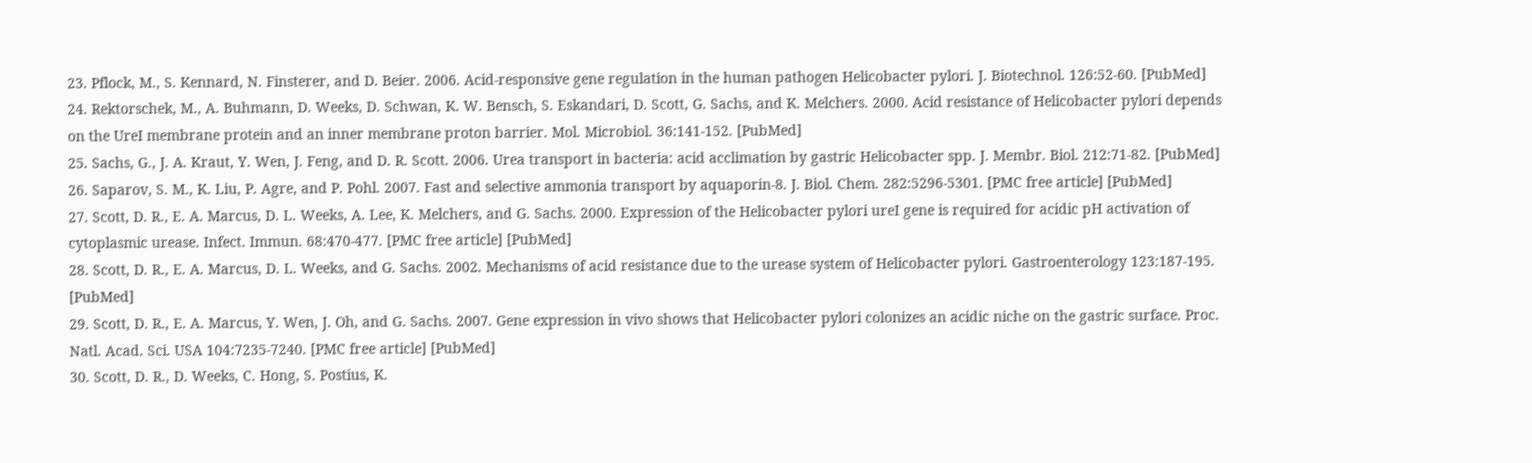23. Pflock, M., S. Kennard, N. Finsterer, and D. Beier. 2006. Acid-responsive gene regulation in the human pathogen Helicobacter pylori. J. Biotechnol. 126:52-60. [PubMed]
24. Rektorschek, M., A. Buhmann, D. Weeks, D. Schwan, K. W. Bensch, S. Eskandari, D. Scott, G. Sachs, and K. Melchers. 2000. Acid resistance of Helicobacter pylori depends on the UreI membrane protein and an inner membrane proton barrier. Mol. Microbiol. 36:141-152. [PubMed]
25. Sachs, G., J. A. Kraut, Y. Wen, J. Feng, and D. R. Scott. 2006. Urea transport in bacteria: acid acclimation by gastric Helicobacter spp. J. Membr. Biol. 212:71-82. [PubMed]
26. Saparov, S. M., K. Liu, P. Agre, and P. Pohl. 2007. Fast and selective ammonia transport by aquaporin-8. J. Biol. Chem. 282:5296-5301. [PMC free article] [PubMed]
27. Scott, D. R., E. A. Marcus, D. L. Weeks, A. Lee, K. Melchers, and G. Sachs. 2000. Expression of the Helicobacter pylori ureI gene is required for acidic pH activation of cytoplasmic urease. Infect. Immun. 68:470-477. [PMC free article] [PubMed]
28. Scott, D. R., E. A. Marcus, D. L. Weeks, and G. Sachs. 2002. Mechanisms of acid resistance due to the urease system of Helicobacter pylori. Gastroenterology 123:187-195. [PubMed]
29. Scott, D. R., E. A. Marcus, Y. Wen, J. Oh, and G. Sachs. 2007. Gene expression in vivo shows that Helicobacter pylori colonizes an acidic niche on the gastric surface. Proc. Natl. Acad. Sci. USA 104:7235-7240. [PMC free article] [PubMed]
30. Scott, D. R., D. Weeks, C. Hong, S. Postius, K.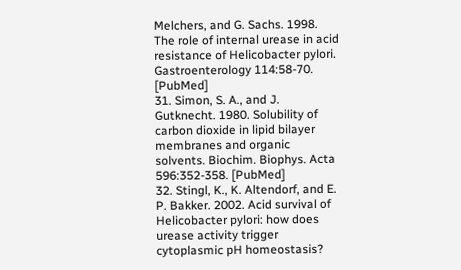Melchers, and G. Sachs. 1998. The role of internal urease in acid resistance of Helicobacter pylori. Gastroenterology 114:58-70. [PubMed]
31. Simon, S. A., and J. Gutknecht. 1980. Solubility of carbon dioxide in lipid bilayer membranes and organic solvents. Biochim. Biophys. Acta 596:352-358. [PubMed]
32. Stingl, K., K. Altendorf, and E. P. Bakker. 2002. Acid survival of Helicobacter pylori: how does urease activity trigger cytoplasmic pH homeostasis?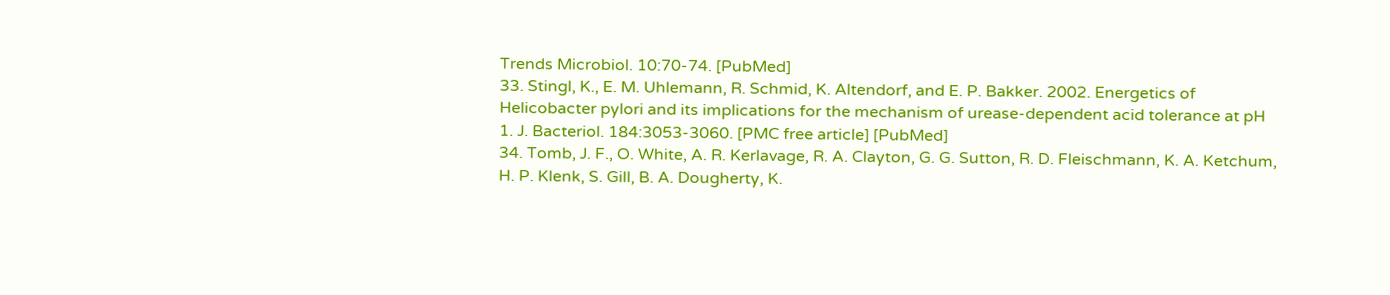Trends Microbiol. 10:70-74. [PubMed]
33. Stingl, K., E. M. Uhlemann, R. Schmid, K. Altendorf, and E. P. Bakker. 2002. Energetics of Helicobacter pylori and its implications for the mechanism of urease-dependent acid tolerance at pH 1. J. Bacteriol. 184:3053-3060. [PMC free article] [PubMed]
34. Tomb, J. F., O. White, A. R. Kerlavage, R. A. Clayton, G. G. Sutton, R. D. Fleischmann, K. A. Ketchum, H. P. Klenk, S. Gill, B. A. Dougherty, K.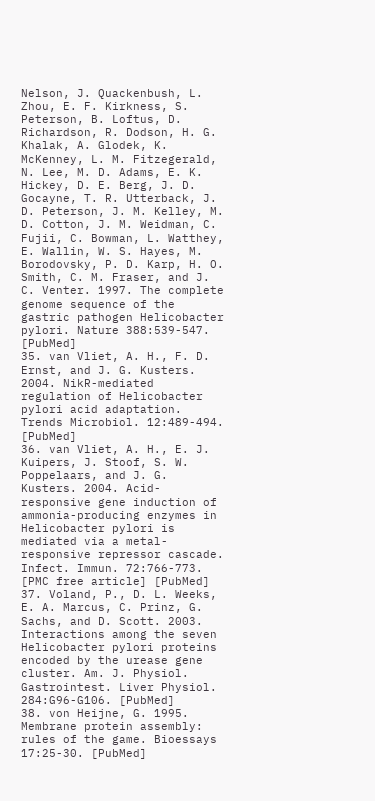Nelson, J. Quackenbush, L. Zhou, E. F. Kirkness, S. Peterson, B. Loftus, D. Richardson, R. Dodson, H. G. Khalak, A. Glodek, K. McKenney, L. M. Fitzegerald, N. Lee, M. D. Adams, E. K. Hickey, D. E. Berg, J. D. Gocayne, T. R. Utterback, J. D. Peterson, J. M. Kelley, M. D. Cotton, J. M. Weidman, C. Fujii, C. Bowman, L. Watthey, E. Wallin, W. S. Hayes, M. Borodovsky, P. D. Karp, H. O. Smith, C. M. Fraser, and J. C. Venter. 1997. The complete genome sequence of the gastric pathogen Helicobacter pylori. Nature 388:539-547. [PubMed]
35. van Vliet, A. H., F. D. Ernst, and J. G. Kusters. 2004. NikR-mediated regulation of Helicobacter pylori acid adaptation. Trends Microbiol. 12:489-494. [PubMed]
36. van Vliet, A. H., E. J. Kuipers, J. Stoof, S. W. Poppelaars, and J. G. Kusters. 2004. Acid-responsive gene induction of ammonia-producing enzymes in Helicobacter pylori is mediated via a metal-responsive repressor cascade. Infect. Immun. 72:766-773. [PMC free article] [PubMed]
37. Voland, P., D. L. Weeks, E. A. Marcus, C. Prinz, G. Sachs, and D. Scott. 2003. Interactions among the seven Helicobacter pylori proteins encoded by the urease gene cluster. Am. J. Physiol. Gastrointest. Liver Physiol. 284:G96-G106. [PubMed]
38. von Heijne, G. 1995. Membrane protein assembly: rules of the game. Bioessays 17:25-30. [PubMed]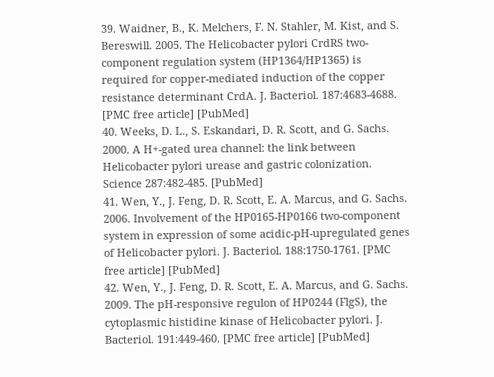39. Waidner, B., K. Melchers, F. N. Stahler, M. Kist, and S. Bereswill. 2005. The Helicobacter pylori CrdRS two-component regulation system (HP1364/HP1365) is required for copper-mediated induction of the copper resistance determinant CrdA. J. Bacteriol. 187:4683-4688. [PMC free article] [PubMed]
40. Weeks, D. L., S. Eskandari, D. R. Scott, and G. Sachs. 2000. A H+-gated urea channel: the link between Helicobacter pylori urease and gastric colonization. Science 287:482-485. [PubMed]
41. Wen, Y., J. Feng, D. R. Scott, E. A. Marcus, and G. Sachs. 2006. Involvement of the HP0165-HP0166 two-component system in expression of some acidic-pH-upregulated genes of Helicobacter pylori. J. Bacteriol. 188:1750-1761. [PMC free article] [PubMed]
42. Wen, Y., J. Feng, D. R. Scott, E. A. Marcus, and G. Sachs. 2009. The pH-responsive regulon of HP0244 (FlgS), the cytoplasmic histidine kinase of Helicobacter pylori. J. Bacteriol. 191:449-460. [PMC free article] [PubMed]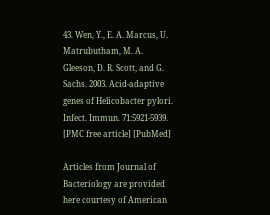43. Wen, Y., E. A. Marcus, U. Matrubutham, M. A. Gleeson, D. R. Scott, and G. Sachs. 2003. Acid-adaptive genes of Helicobacter pylori. Infect. Immun. 71:5921-5939. [PMC free article] [PubMed]

Articles from Journal of Bacteriology are provided here courtesy of American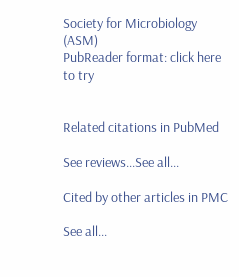Society for Microbiology (ASM)
PubReader format: click here to try


Related citations in PubMed

See reviews...See all...

Cited by other articles in PMC

See all...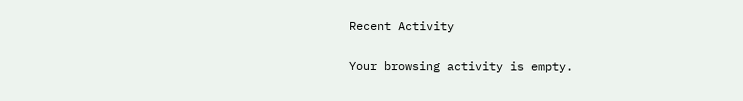Recent Activity

Your browsing activity is empty.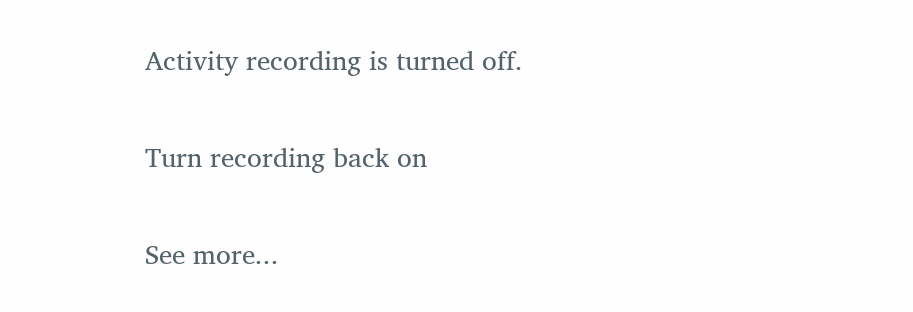Activity recording is turned off.

Turn recording back on

See more...